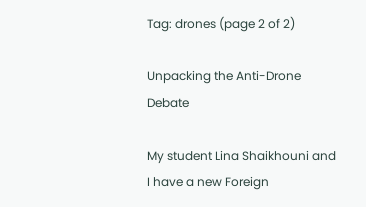Tag: drones (page 2 of 2)

Unpacking the Anti-Drone Debate

My student Lina Shaikhouni and I have a new Foreign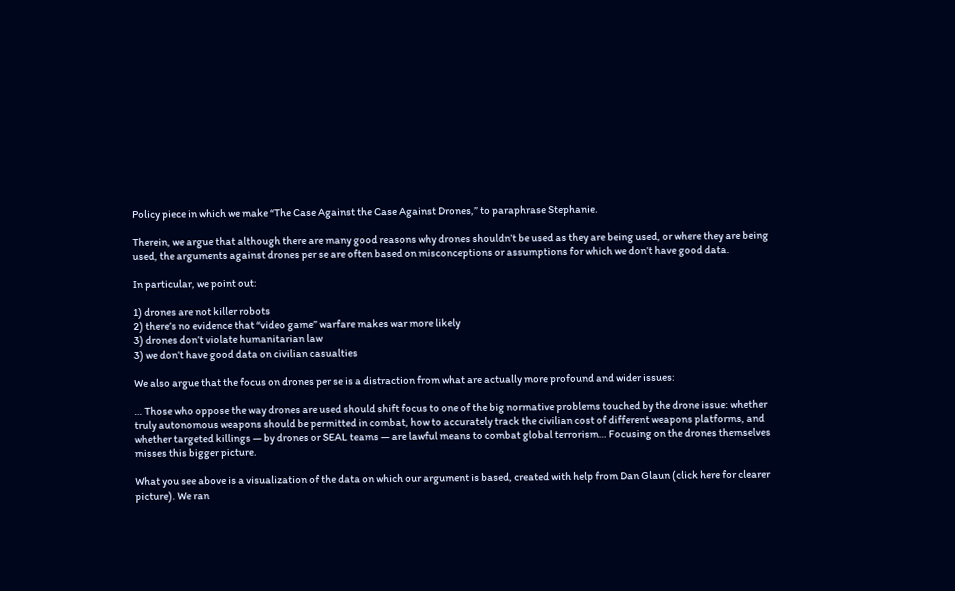Policy piece in which we make “The Case Against the Case Against Drones,” to paraphrase Stephanie.

Therein, we argue that although there are many good reasons why drones shouldn’t be used as they are being used, or where they are being used, the arguments against drones per se are often based on misconceptions or assumptions for which we don’t have good data.

In particular, we point out:

1) drones are not killer robots
2) there’s no evidence that “video game” warfare makes war more likely
3) drones don’t violate humanitarian law
3) we don’t have good data on civilian casualties

We also argue that the focus on drones per se is a distraction from what are actually more profound and wider issues:

… Those who oppose the way drones are used should shift focus to one of the big normative problems touched by the drone issue: whether truly autonomous weapons should be permitted in combat, how to accurately track the civilian cost of different weapons platforms, and whether targeted killings — by drones or SEAL teams — are lawful means to combat global terrorism… Focusing on the drones themselves misses this bigger picture.

What you see above is a visualization of the data on which our argument is based, created with help from Dan Glaun (click here for clearer picture). We ran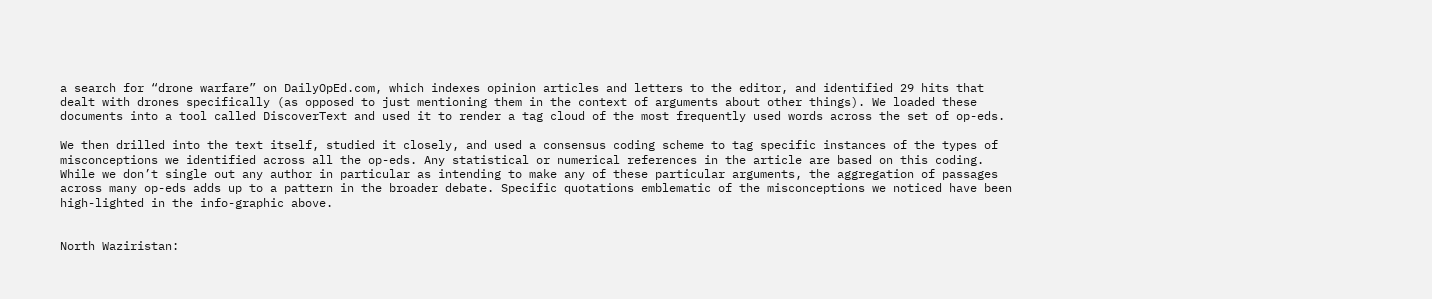a search for “drone warfare” on DailyOpEd.com, which indexes opinion articles and letters to the editor, and identified 29 hits that dealt with drones specifically (as opposed to just mentioning them in the context of arguments about other things). We loaded these documents into a tool called DiscoverText and used it to render a tag cloud of the most frequently used words across the set of op-eds.

We then drilled into the text itself, studied it closely, and used a consensus coding scheme to tag specific instances of the types of misconceptions we identified across all the op-eds. Any statistical or numerical references in the article are based on this coding. While we don’t single out any author in particular as intending to make any of these particular arguments, the aggregation of passages across many op-eds adds up to a pattern in the broader debate. Specific quotations emblematic of the misconceptions we noticed have been high-lighted in the info-graphic above.


North Waziristan: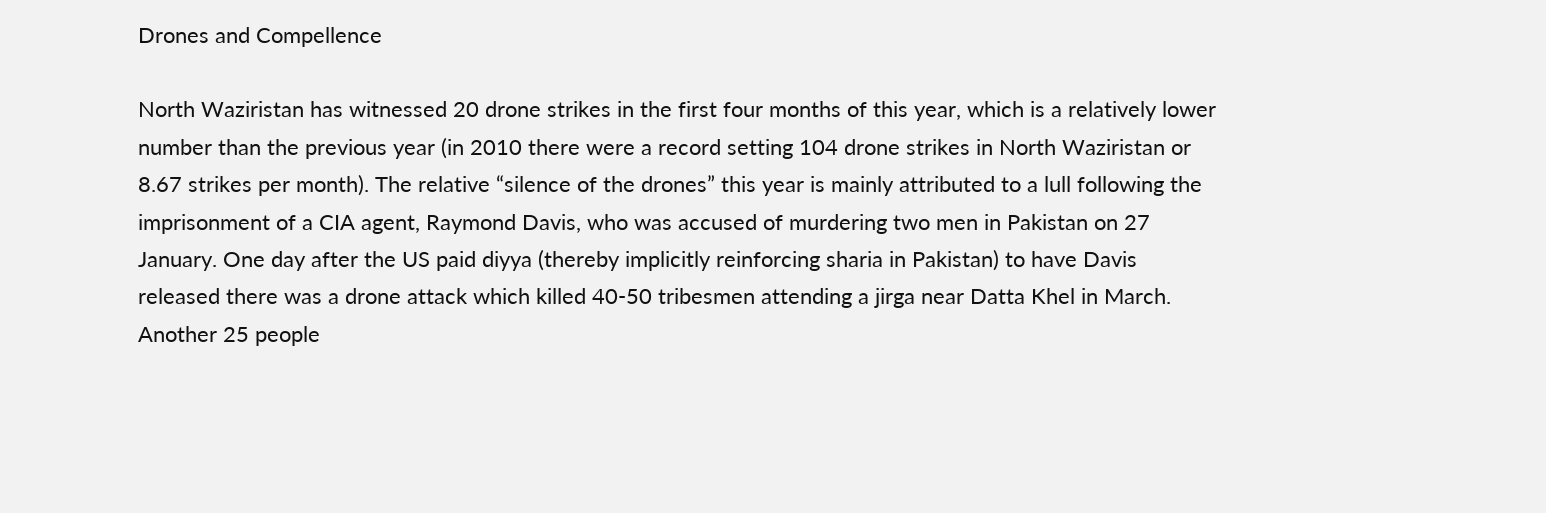Drones and Compellence

North Waziristan has witnessed 20 drone strikes in the first four months of this year, which is a relatively lower number than the previous year (in 2010 there were a record setting 104 drone strikes in North Waziristan or 8.67 strikes per month). The relative “silence of the drones” this year is mainly attributed to a lull following the imprisonment of a CIA agent, Raymond Davis, who was accused of murdering two men in Pakistan on 27 January. One day after the US paid diyya (thereby implicitly reinforcing sharia in Pakistan) to have Davis released there was a drone attack which killed 40-50 tribesmen attending a jirga near Datta Khel in March. Another 25 people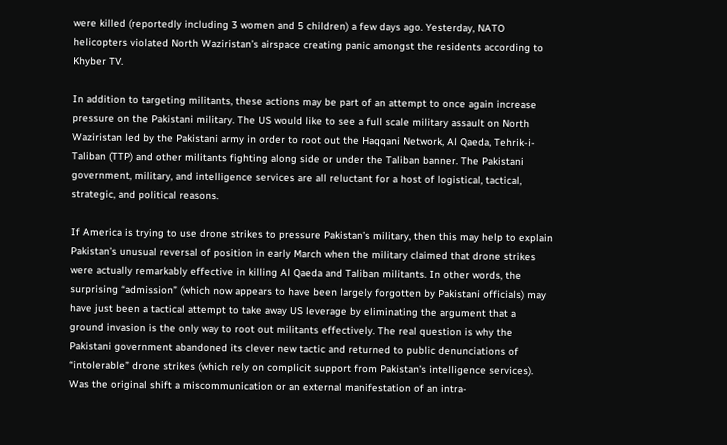were killed (reportedly including 3 women and 5 children) a few days ago. Yesterday, NATO helicopters violated North Waziristan’s airspace creating panic amongst the residents according to Khyber TV.

In addition to targeting militants, these actions may be part of an attempt to once again increase pressure on the Pakistani military. The US would like to see a full scale military assault on North Waziristan led by the Pakistani army in order to root out the Haqqani Network, Al Qaeda, Tehrik-i-Taliban (TTP) and other militants fighting along side or under the Taliban banner. The Pakistani government, military, and intelligence services are all reluctant for a host of logistical, tactical, strategic, and political reasons.

If America is trying to use drone strikes to pressure Pakistan’s military, then this may help to explain Pakistan’s unusual reversal of position in early March when the military claimed that drone strikes were actually remarkably effective in killing Al Qaeda and Taliban militants. In other words, the surprising “admission” (which now appears to have been largely forgotten by Pakistani officials) may have just been a tactical attempt to take away US leverage by eliminating the argument that a ground invasion is the only way to root out militants effectively. The real question is why the Pakistani government abandoned its clever new tactic and returned to public denunciations of “intolerable” drone strikes (which rely on complicit support from Pakistan’s intelligence services). Was the original shift a miscommunication or an external manifestation of an intra-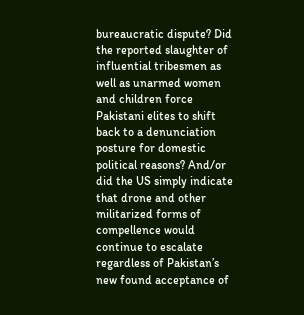bureaucratic dispute? Did the reported slaughter of influential tribesmen as well as unarmed women and children force Pakistani elites to shift back to a denunciation posture for domestic political reasons? And/or did the US simply indicate that drone and other militarized forms of compellence would continue to escalate regardless of Pakistan’s new found acceptance of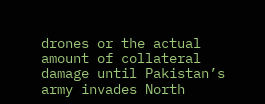drones or the actual amount of collateral damage until Pakistan’s army invades North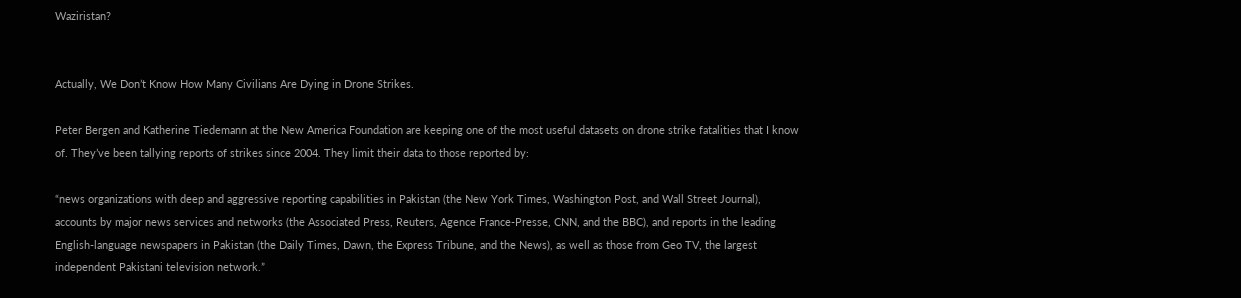Waziristan?


Actually, We Don’t Know How Many Civilians Are Dying in Drone Strikes.

Peter Bergen and Katherine Tiedemann at the New America Foundation are keeping one of the most useful datasets on drone strike fatalities that I know of. They’ve been tallying reports of strikes since 2004. They limit their data to those reported by:

“news organizations with deep and aggressive reporting capabilities in Pakistan (the New York Times, Washington Post, and Wall Street Journal), accounts by major news services and networks (the Associated Press, Reuters, Agence France-Presse, CNN, and the BBC), and reports in the leading English-language newspapers in Pakistan (the Daily Times, Dawn, the Express Tribune, and the News), as well as those from Geo TV, the largest independent Pakistani television network.”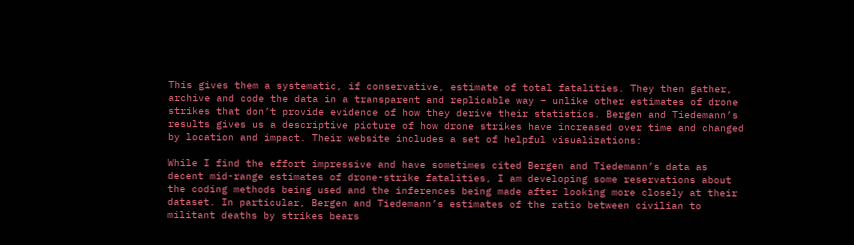This gives them a systematic, if conservative, estimate of total fatalities. They then gather, archive and code the data in a transparent and replicable way – unlike other estimates of drone strikes that don’t provide evidence of how they derive their statistics. Bergen and Tiedemann’s results gives us a descriptive picture of how drone strikes have increased over time and changed by location and impact. Their website includes a set of helpful visualizations:

While I find the effort impressive and have sometimes cited Bergen and Tiedemann’s data as decent mid-range estimates of drone-strike fatalities, I am developing some reservations about the coding methods being used and the inferences being made after looking more closely at their dataset. In particular, Bergen and Tiedemann’s estimates of the ratio between civilian to militant deaths by strikes bears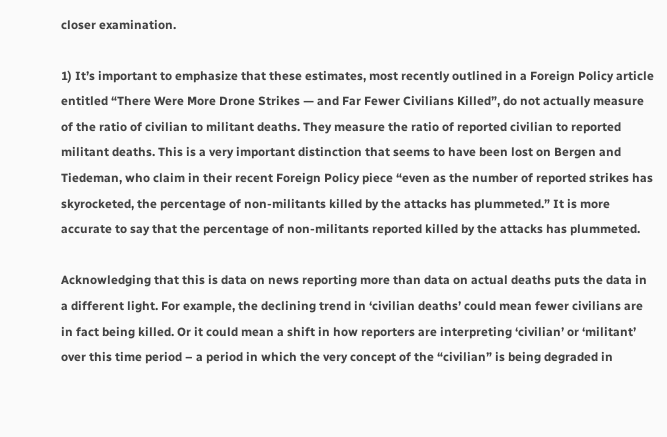closer examination.

1) It’s important to emphasize that these estimates, most recently outlined in a Foreign Policy article entitled “There Were More Drone Strikes — and Far Fewer Civilians Killed”, do not actually measure of the ratio of civilian to militant deaths. They measure the ratio of reported civilian to reported militant deaths. This is a very important distinction that seems to have been lost on Bergen and Tiedeman, who claim in their recent Foreign Policy piece “even as the number of reported strikes has skyrocketed, the percentage of non-militants killed by the attacks has plummeted.” It is more accurate to say that the percentage of non-militants reported killed by the attacks has plummeted.

Acknowledging that this is data on news reporting more than data on actual deaths puts the data in a different light. For example, the declining trend in ‘civilian deaths’ could mean fewer civilians are in fact being killed. Or it could mean a shift in how reporters are interpreting ‘civilian’ or ‘militant’ over this time period – a period in which the very concept of the “civilian” is being degraded in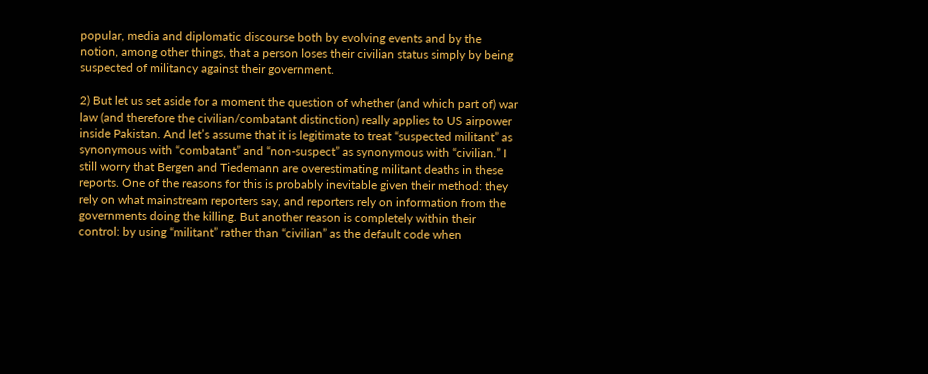popular, media and diplomatic discourse both by evolving events and by the notion, among other things, that a person loses their civilian status simply by being suspected of militancy against their government.

2) But let us set aside for a moment the question of whether (and which part of) war law (and therefore the civilian/combatant distinction) really applies to US airpower inside Pakistan. And let’s assume that it is legitimate to treat “suspected militant” as synonymous with “combatant” and “non-suspect” as synonymous with “civilian.” I still worry that Bergen and Tiedemann are overestimating militant deaths in these reports. One of the reasons for this is probably inevitable given their method: they rely on what mainstream reporters say, and reporters rely on information from the governments doing the killing. But another reason is completely within their control: by using “militant” rather than “civilian” as the default code when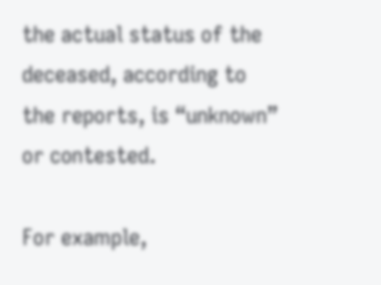the actual status of the deceased, according to the reports, is “unknown” or contested.

For example,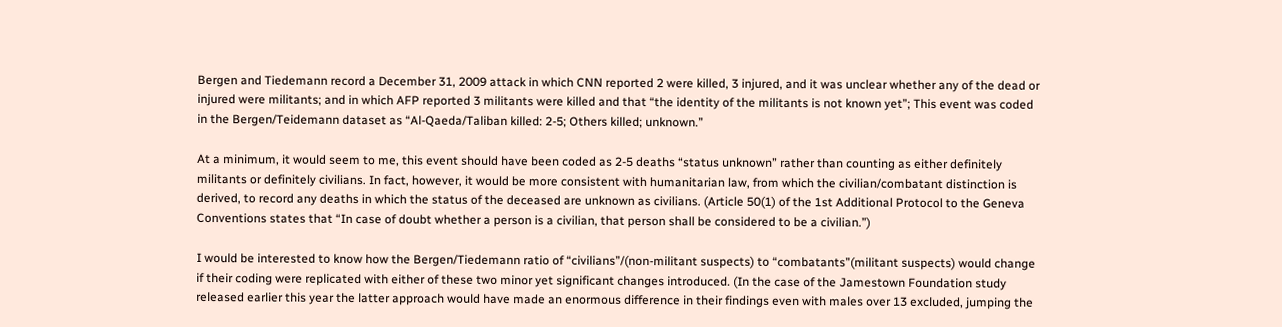Bergen and Tiedemann record a December 31, 2009 attack in which CNN reported 2 were killed, 3 injured, and it was unclear whether any of the dead or injured were militants; and in which AFP reported 3 militants were killed and that “the identity of the militants is not known yet”; This event was coded in the Bergen/Teidemann dataset as “Al-Qaeda/Taliban killed: 2-5; Others killed; unknown.”

At a minimum, it would seem to me, this event should have been coded as 2-5 deaths “status unknown” rather than counting as either definitely militants or definitely civilians. In fact, however, it would be more consistent with humanitarian law, from which the civilian/combatant distinction is derived, to record any deaths in which the status of the deceased are unknown as civilians. (Article 50(1) of the 1st Additional Protocol to the Geneva Conventions states that “In case of doubt whether a person is a civilian, that person shall be considered to be a civilian.”)

I would be interested to know how the Bergen/Tiedemann ratio of “civilians”/(non-militant suspects) to “combatants”(militant suspects) would change if their coding were replicated with either of these two minor yet significant changes introduced. (In the case of the Jamestown Foundation study released earlier this year the latter approach would have made an enormous difference in their findings even with males over 13 excluded, jumping the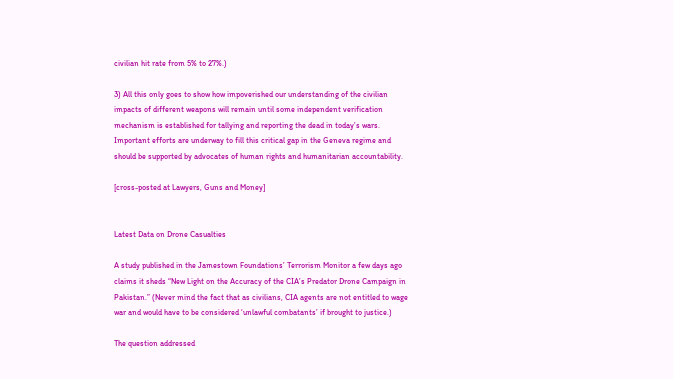civilian hit rate from 5% to 27%.)

3) All this only goes to show how impoverished our understanding of the civilian impacts of different weapons will remain until some independent verification mechanism is established for tallying and reporting the dead in today’s wars. Important efforts are underway to fill this critical gap in the Geneva regime and should be supported by advocates of human rights and humanitarian accountability.

[cross-posted at Lawyers, Guns and Money]


Latest Data on Drone Casualties

A study published in the Jamestown Foundations’ Terrorism Monitor a few days ago claims it sheds “New Light on the Accuracy of the CIA’s Predator Drone Campaign in Pakistan.” (Never mind the fact that as civilians, CIA agents are not entitled to wage war and would have to be considered ‘unlawful combatants’ if brought to justice.)

The question addressed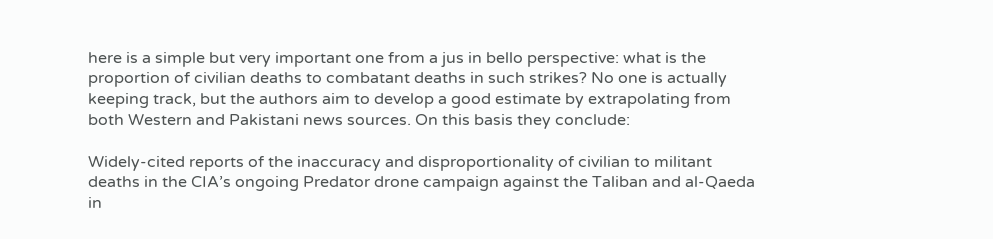here is a simple but very important one from a jus in bello perspective: what is the proportion of civilian deaths to combatant deaths in such strikes? No one is actually keeping track, but the authors aim to develop a good estimate by extrapolating from both Western and Pakistani news sources. On this basis they conclude:

Widely-cited reports of the inaccuracy and disproportionality of civilian to militant deaths in the CIA’s ongoing Predator drone campaign against the Taliban and al-Qaeda in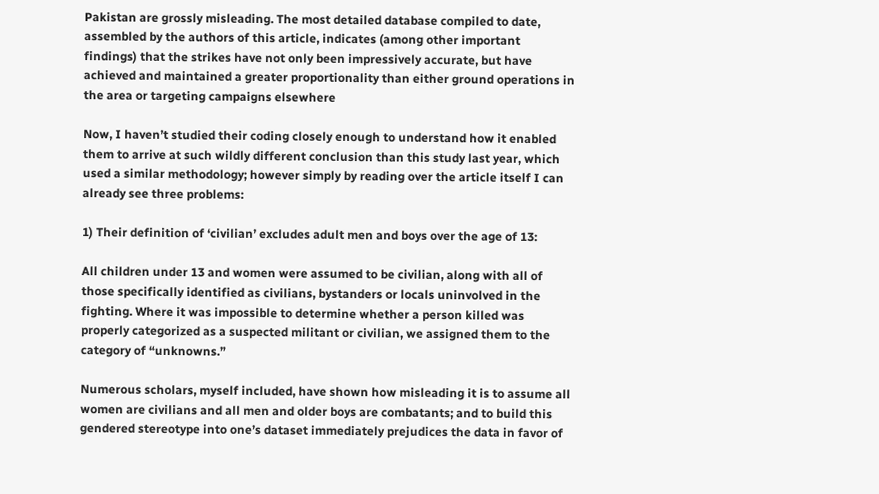Pakistan are grossly misleading. The most detailed database compiled to date, assembled by the authors of this article, indicates (among other important findings) that the strikes have not only been impressively accurate, but have achieved and maintained a greater proportionality than either ground operations in the area or targeting campaigns elsewhere

Now, I haven’t studied their coding closely enough to understand how it enabled them to arrive at such wildly different conclusion than this study last year, which used a similar methodology; however simply by reading over the article itself I can already see three problems:

1) Their definition of ‘civilian’ excludes adult men and boys over the age of 13:

All children under 13 and women were assumed to be civilian, along with all of those specifically identified as civilians, bystanders or locals uninvolved in the fighting. Where it was impossible to determine whether a person killed was properly categorized as a suspected militant or civilian, we assigned them to the category of “unknowns.”

Numerous scholars, myself included, have shown how misleading it is to assume all women are civilians and all men and older boys are combatants; and to build this gendered stereotype into one’s dataset immediately prejudices the data in favor of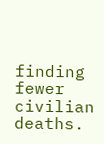finding fewer civilian deaths.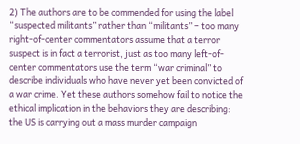2) The authors are to be commended for using the label “suspected militants” rather than “militants” – too many right-of-center commentators assume that a terror suspect is in fact a terrorist, just as too many left-of-center commentators use the term “war criminal” to describe individuals who have never yet been convicted of a war crime. Yet these authors somehow fail to notice the ethical implication in the behaviors they are describing: the US is carrying out a mass murder campaign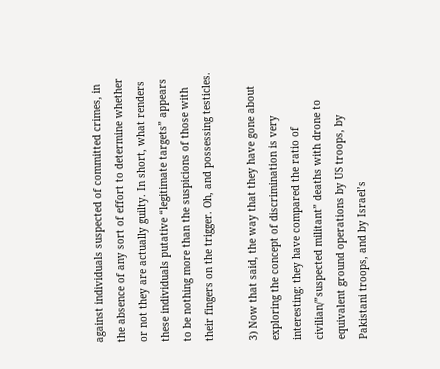against individuals suspected of committed crimes, in the absence of any sort of effort to determine whether or not they are actually guilty. In short, what renders these individuals putative “legitimate targets” appears to be nothing more than the suspicions of those with their fingers on the trigger. Oh, and possessing testicles.

3) Now that said, the way that they have gone about exploring the concept of discrimination is very interesting: they have compared the ratio of civilian/”suspected militant” deaths with drone to equivalent ground operations by US troops, by Pakistani troops, and by Israel’s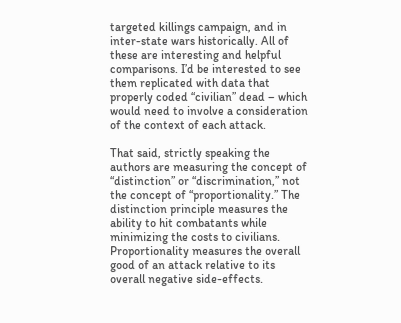targeted killings campaign, and in inter-state wars historically. All of these are interesting and helpful comparisons. I’d be interested to see them replicated with data that properly coded “civilian” dead – which would need to involve a consideration of the context of each attack.

That said, strictly speaking the authors are measuring the concept of “distinction” or “discrimination,” not the concept of “proportionality.” The distinction principle measures the ability to hit combatants while minimizing the costs to civilians. Proportionality measures the overall good of an attack relative to its overall negative side-effects.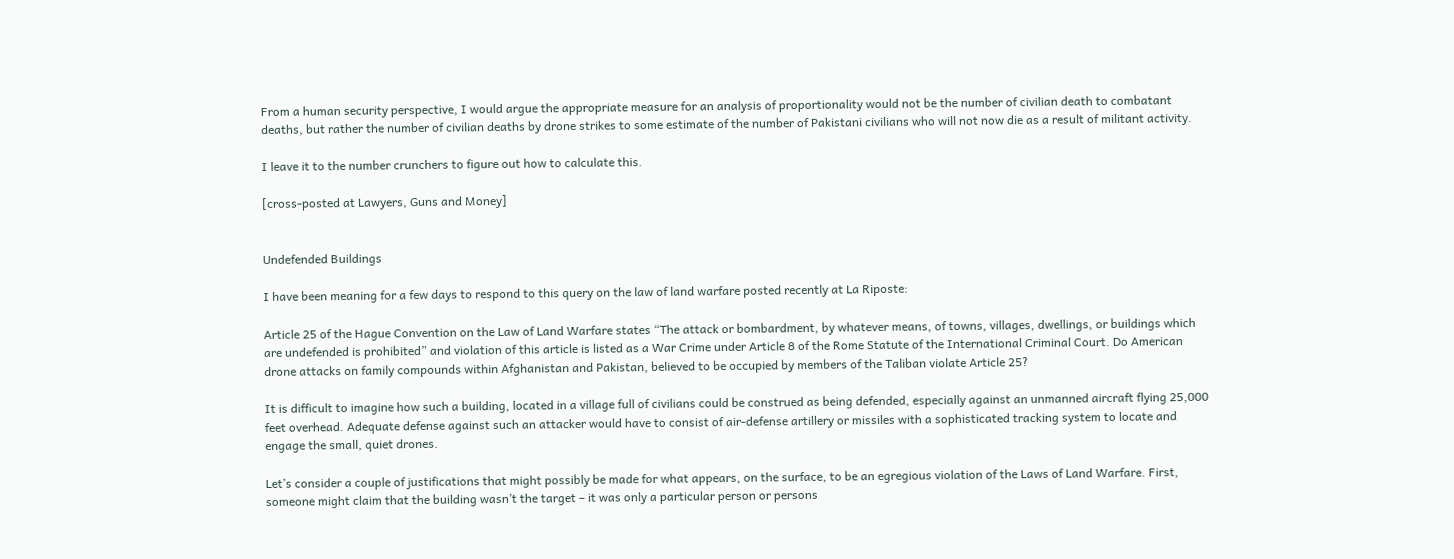From a human security perspective, I would argue the appropriate measure for an analysis of proportionality would not be the number of civilian death to combatant deaths, but rather the number of civilian deaths by drone strikes to some estimate of the number of Pakistani civilians who will not now die as a result of militant activity.

I leave it to the number crunchers to figure out how to calculate this.

[cross-posted at Lawyers, Guns and Money]


Undefended Buildings

I have been meaning for a few days to respond to this query on the law of land warfare posted recently at La Riposte:

Article 25 of the Hague Convention on the Law of Land Warfare states “The attack or bombardment, by whatever means, of towns, villages, dwellings, or buildings which are undefended is prohibited” and violation of this article is listed as a War Crime under Article 8 of the Rome Statute of the International Criminal Court. Do American drone attacks on family compounds within Afghanistan and Pakistan, believed to be occupied by members of the Taliban violate Article 25?

It is difficult to imagine how such a building, located in a village full of civilians could be construed as being defended, especially against an unmanned aircraft flying 25,000 feet overhead. Adequate defense against such an attacker would have to consist of air-defense artillery or missiles with a sophisticated tracking system to locate and engage the small, quiet drones.

Let’s consider a couple of justifications that might possibly be made for what appears, on the surface, to be an egregious violation of the Laws of Land Warfare. First, someone might claim that the building wasn’t the target – it was only a particular person or persons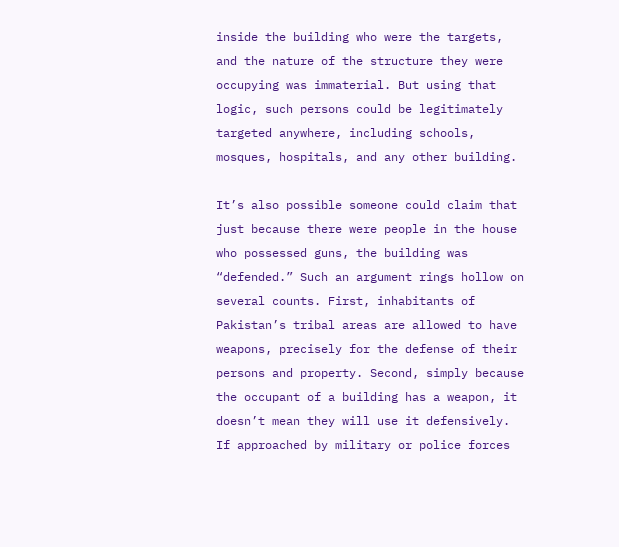inside the building who were the targets, and the nature of the structure they were occupying was immaterial. But using that logic, such persons could be legitimately targeted anywhere, including schools, mosques, hospitals, and any other building.

It’s also possible someone could claim that just because there were people in the house who possessed guns, the building was “defended.” Such an argument rings hollow on several counts. First, inhabitants of Pakistan’s tribal areas are allowed to have weapons, precisely for the defense of their persons and property. Second, simply because the occupant of a building has a weapon, it doesn’t mean they will use it defensively. If approached by military or police forces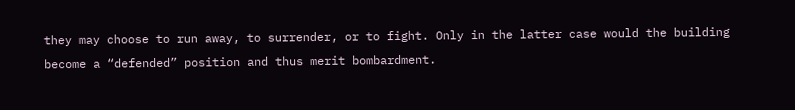they may choose to run away, to surrender, or to fight. Only in the latter case would the building become a “defended” position and thus merit bombardment.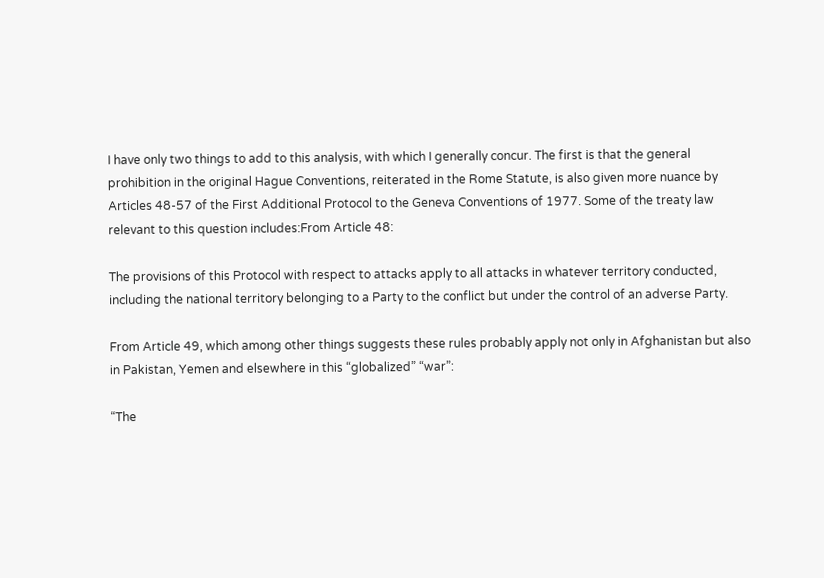I have only two things to add to this analysis, with which I generally concur. The first is that the general prohibition in the original Hague Conventions, reiterated in the Rome Statute, is also given more nuance by Articles 48-57 of the First Additional Protocol to the Geneva Conventions of 1977. Some of the treaty law relevant to this question includes:From Article 48:

The provisions of this Protocol with respect to attacks apply to all attacks in whatever territory conducted, including the national territory belonging to a Party to the conflict but under the control of an adverse Party.

From Article 49, which among other things suggests these rules probably apply not only in Afghanistan but also in Pakistan, Yemen and elsewhere in this “globalized” “war”:

“The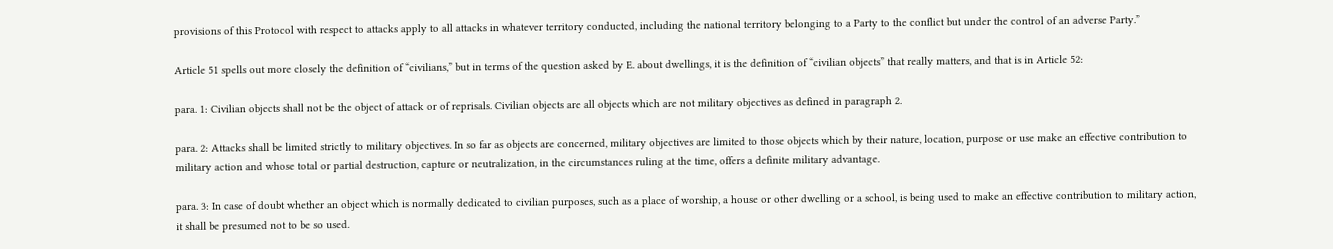provisions of this Protocol with respect to attacks apply to all attacks in whatever territory conducted, including the national territory belonging to a Party to the conflict but under the control of an adverse Party.”

Article 51 spells out more closely the definition of “civilians,” but in terms of the question asked by E. about dwellings, it is the definition of “civilian objects” that really matters, and that is in Article 52:

para. 1: Civilian objects shall not be the object of attack or of reprisals. Civilian objects are all objects which are not military objectives as defined in paragraph 2.

para. 2: Attacks shall be limited strictly to military objectives. In so far as objects are concerned, military objectives are limited to those objects which by their nature, location, purpose or use make an effective contribution to military action and whose total or partial destruction, capture or neutralization, in the circumstances ruling at the time, offers a definite military advantage.

para. 3: In case of doubt whether an object which is normally dedicated to civilian purposes, such as a place of worship, a house or other dwelling or a school, is being used to make an effective contribution to military action, it shall be presumed not to be so used.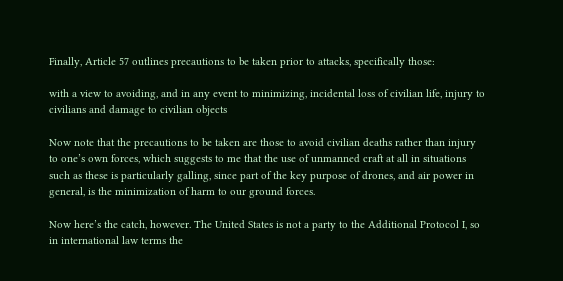Finally, Article 57 outlines precautions to be taken prior to attacks, specifically those:

with a view to avoiding, and in any event to minimizing, incidental loss of civilian life, injury to civilians and damage to civilian objects

Now note that the precautions to be taken are those to avoid civilian deaths rather than injury to one’s own forces, which suggests to me that the use of unmanned craft at all in situations such as these is particularly galling, since part of the key purpose of drones, and air power in general, is the minimization of harm to our ground forces.

Now here’s the catch, however. The United States is not a party to the Additional Protocol I, so in international law terms the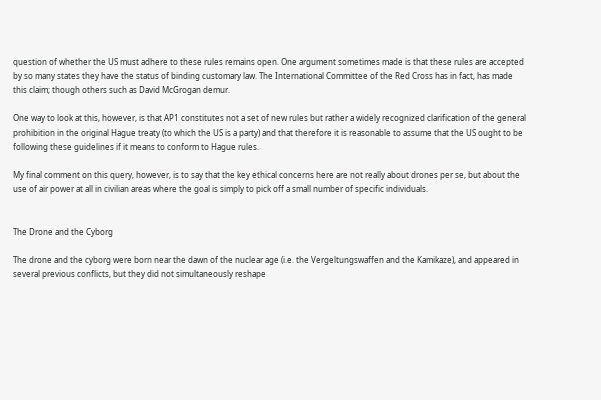question of whether the US must adhere to these rules remains open. One argument sometimes made is that these rules are accepted by so many states they have the status of binding customary law. The International Committee of the Red Cross has in fact, has made this claim; though others such as David McGrogan demur.

One way to look at this, however, is that AP1 constitutes not a set of new rules but rather a widely recognized clarification of the general prohibition in the original Hague treaty (to which the US is a party) and that therefore it is reasonable to assume that the US ought to be following these guidelines if it means to conform to Hague rules.

My final comment on this query, however, is to say that the key ethical concerns here are not really about drones per se, but about the use of air power at all in civilian areas where the goal is simply to pick off a small number of specific individuals.


The Drone and the Cyborg

The drone and the cyborg were born near the dawn of the nuclear age (i.e. the Vergeltungswaffen and the Kamikaze), and appeared in several previous conflicts, but they did not simultaneously reshape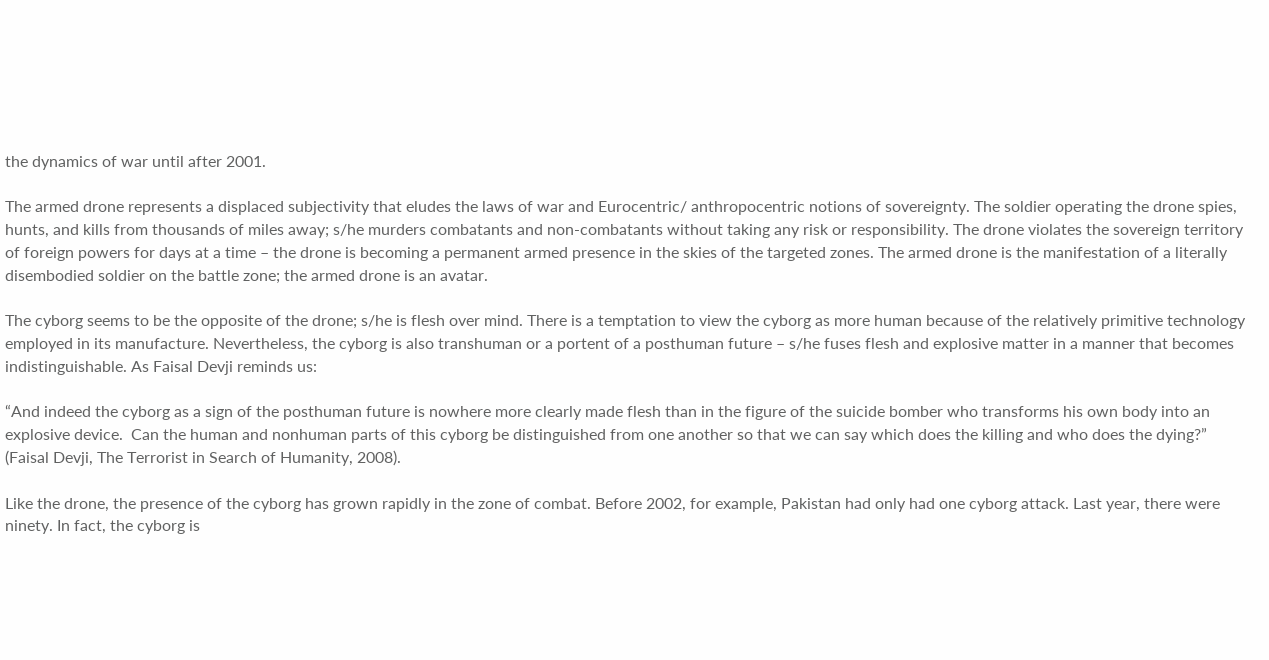the dynamics of war until after 2001.

The armed drone represents a displaced subjectivity that eludes the laws of war and Eurocentric/ anthropocentric notions of sovereignty. The soldier operating the drone spies, hunts, and kills from thousands of miles away; s/he murders combatants and non-combatants without taking any risk or responsibility. The drone violates the sovereign territory of foreign powers for days at a time – the drone is becoming a permanent armed presence in the skies of the targeted zones. The armed drone is the manifestation of a literally disembodied soldier on the battle zone; the armed drone is an avatar.

The cyborg seems to be the opposite of the drone; s/he is flesh over mind. There is a temptation to view the cyborg as more human because of the relatively primitive technology employed in its manufacture. Nevertheless, the cyborg is also transhuman or a portent of a posthuman future – s/he fuses flesh and explosive matter in a manner that becomes indistinguishable. As Faisal Devji reminds us:

“And indeed the cyborg as a sign of the posthuman future is nowhere more clearly made flesh than in the figure of the suicide bomber who transforms his own body into an explosive device.  Can the human and nonhuman parts of this cyborg be distinguished from one another so that we can say which does the killing and who does the dying?” (Faisal Devji, The Terrorist in Search of Humanity, 2008).

Like the drone, the presence of the cyborg has grown rapidly in the zone of combat. Before 2002, for example, Pakistan had only had one cyborg attack. Last year, there were ninety. In fact, the cyborg is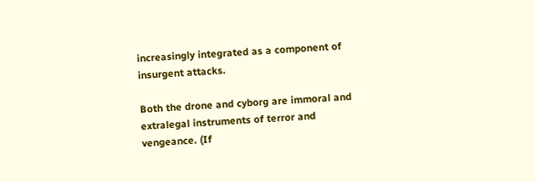increasingly integrated as a component of insurgent attacks.

Both the drone and cyborg are immoral and extralegal instruments of terror and vengeance. (If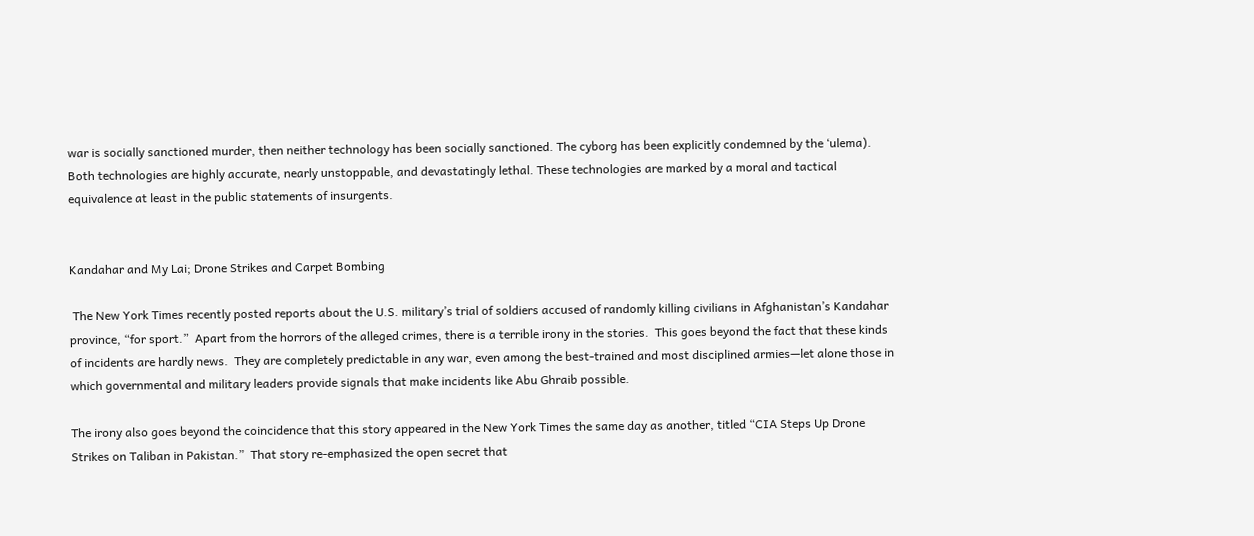war is socially sanctioned murder, then neither technology has been socially sanctioned. The cyborg has been explicitly condemned by the ‘ulema). Both technologies are highly accurate, nearly unstoppable, and devastatingly lethal. These technologies are marked by a moral and tactical equivalence at least in the public statements of insurgents.


Kandahar and My Lai; Drone Strikes and Carpet Bombing

 The New York Times recently posted reports about the U.S. military’s trial of soldiers accused of randomly killing civilians in Afghanistan’s Kandahar province, “for sport.”  Apart from the horrors of the alleged crimes, there is a terrible irony in the stories.  This goes beyond the fact that these kinds of incidents are hardly news.  They are completely predictable in any war, even among the best-trained and most disciplined armies—let alone those in which governmental and military leaders provide signals that make incidents like Abu Ghraib possible.

The irony also goes beyond the coincidence that this story appeared in the New York Times the same day as another, titled “CIA Steps Up Drone Strikes on Taliban in Pakistan.”  That story re-emphasized the open secret that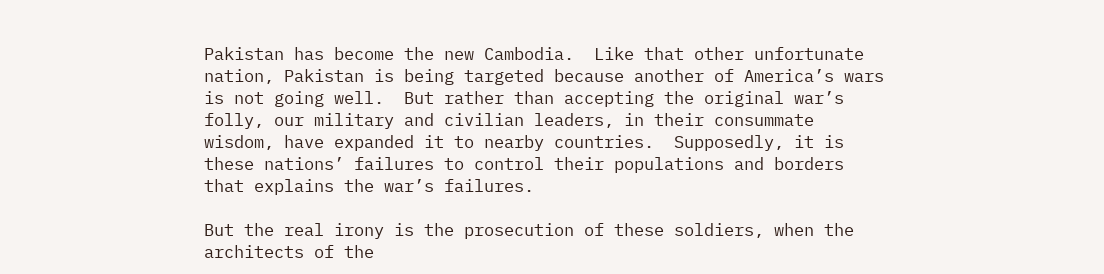Pakistan has become the new Cambodia.  Like that other unfortunate nation, Pakistan is being targeted because another of America’s wars is not going well.  But rather than accepting the original war’s folly, our military and civilian leaders, in their consummate wisdom, have expanded it to nearby countries.  Supposedly, it is these nations’ failures to control their populations and borders that explains the war’s failures.

But the real irony is the prosecution of these soldiers, when the architects of the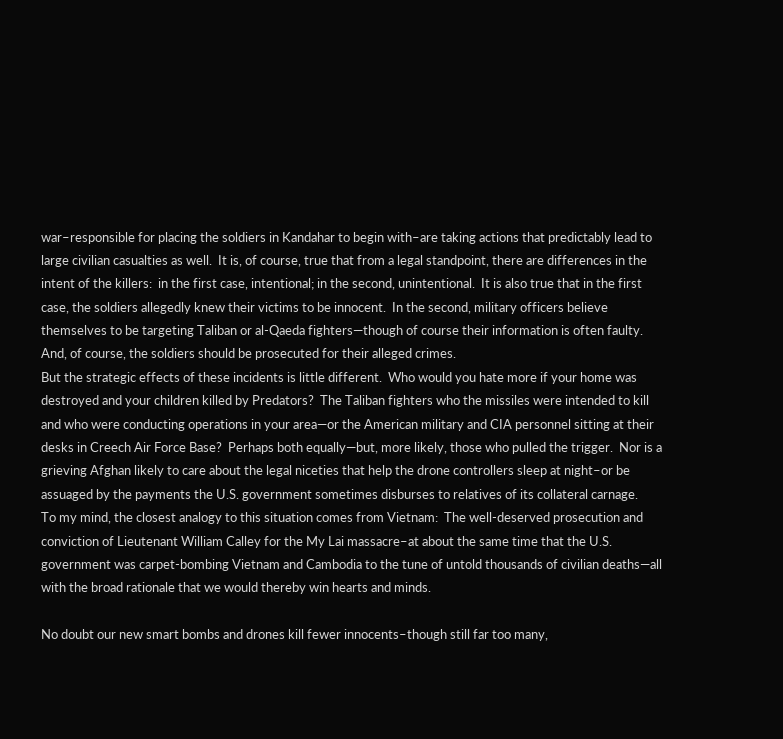war–responsible for placing the soldiers in Kandahar to begin with–are taking actions that predictably lead to large civilian casualties as well.  It is, of course, true that from a legal standpoint, there are differences in the intent of the killers:  in the first case, intentional; in the second, unintentional.  It is also true that in the first case, the soldiers allegedly knew their victims to be innocent.  In the second, military officers believe themselves to be targeting Taliban or al-Qaeda fighters—though of course their information is often faulty.  And, of course, the soldiers should be prosecuted for their alleged crimes.
But the strategic effects of these incidents is little different.  Who would you hate more if your home was destroyed and your children killed by Predators?  The Taliban fighters who the missiles were intended to kill and who were conducting operations in your area—or the American military and CIA personnel sitting at their desks in Creech Air Force Base?  Perhaps both equally—but, more likely, those who pulled the trigger.  Nor is a grieving Afghan likely to care about the legal niceties that help the drone controllers sleep at night–or be assuaged by the payments the U.S. government sometimes disburses to relatives of its collateral carnage.
To my mind, the closest analogy to this situation comes from Vietnam:  The well-deserved prosecution and conviction of Lieutenant William Calley for the My Lai massacre–at about the same time that the U.S. government was carpet-bombing Vietnam and Cambodia to the tune of untold thousands of civilian deaths—all with the broad rationale that we would thereby win hearts and minds.

No doubt our new smart bombs and drones kill fewer innocents–though still far too many,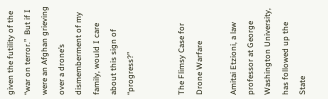given the futility of the “war on terror.”  But if I were an Afghan grieving over a drone’s dismemberment of my family, would I care about this sign of “progress?”


The Flimsy Case for Drone Warfare

Amitai Etzioni, a law professor at George Washington University, has followed up the State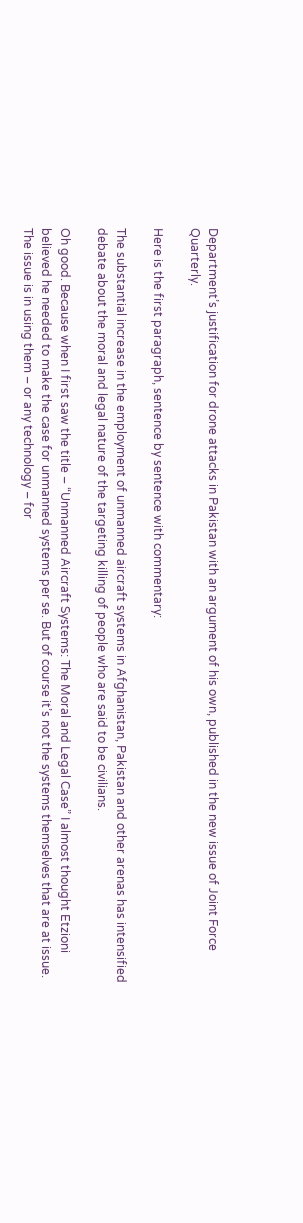Department’s justification for drone attacks in Pakistan with an argument of his own, published in the new issue of Joint Force Quarterly.

Here is the first paragraph, sentence by sentence with commentary:

The substantial increase in the employment of unmanned aircraft systems in Afghanistan, Pakistan and other arenas has intensified debate about the moral and legal nature of the targeting killing of people who are said to be civilians.

Oh good. Because when I first saw the title – “Unmanned Aircraft Systems: The Moral and Legal Case” I almost thought Etzioni believed he needed to make the case for unmanned systems per se. But of course it’s not the systems themselves that are at issue. The issue is in using them – or any technology – for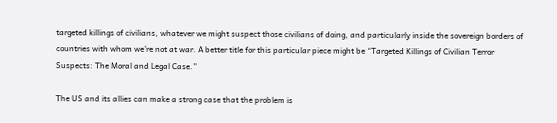targeted killings of civilians, whatever we might suspect those civilians of doing, and particularly inside the sovereign borders of countries with whom we’re not at war. A better title for this particular piece might be “Targeted Killings of Civilian Terror Suspects: The Moral and Legal Case.”

The US and its allies can make a strong case that the problem is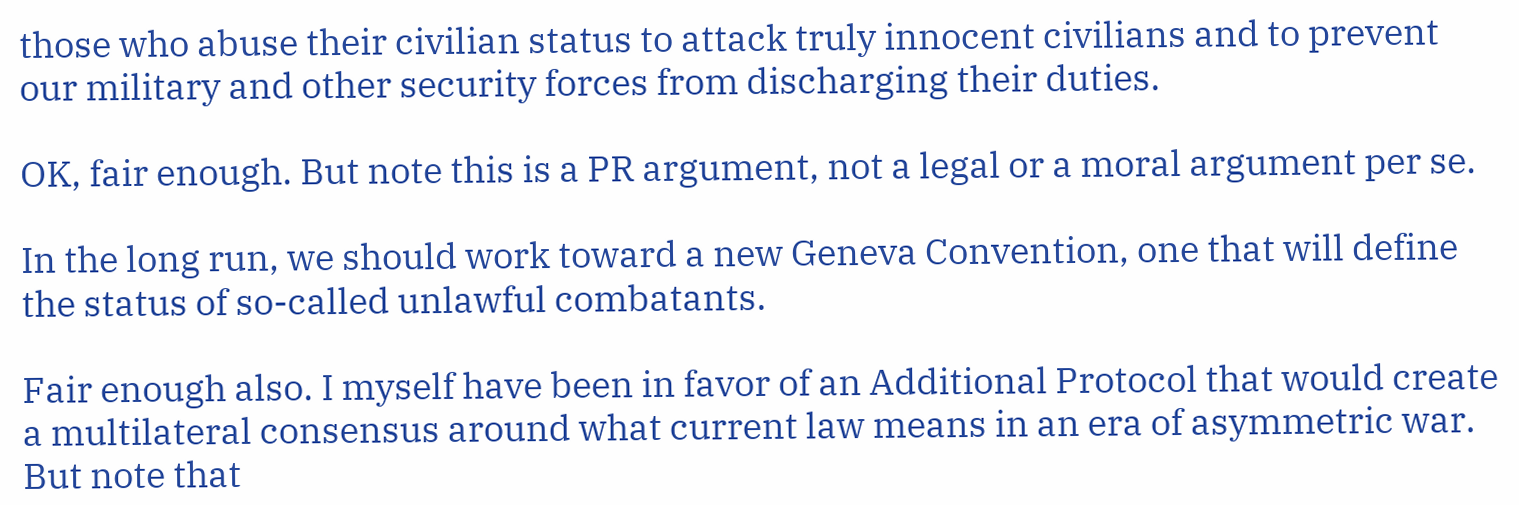those who abuse their civilian status to attack truly innocent civilians and to prevent our military and other security forces from discharging their duties.

OK, fair enough. But note this is a PR argument, not a legal or a moral argument per se.

In the long run, we should work toward a new Geneva Convention, one that will define the status of so-called unlawful combatants.

Fair enough also. I myself have been in favor of an Additional Protocol that would create a multilateral consensus around what current law means in an era of asymmetric war. But note that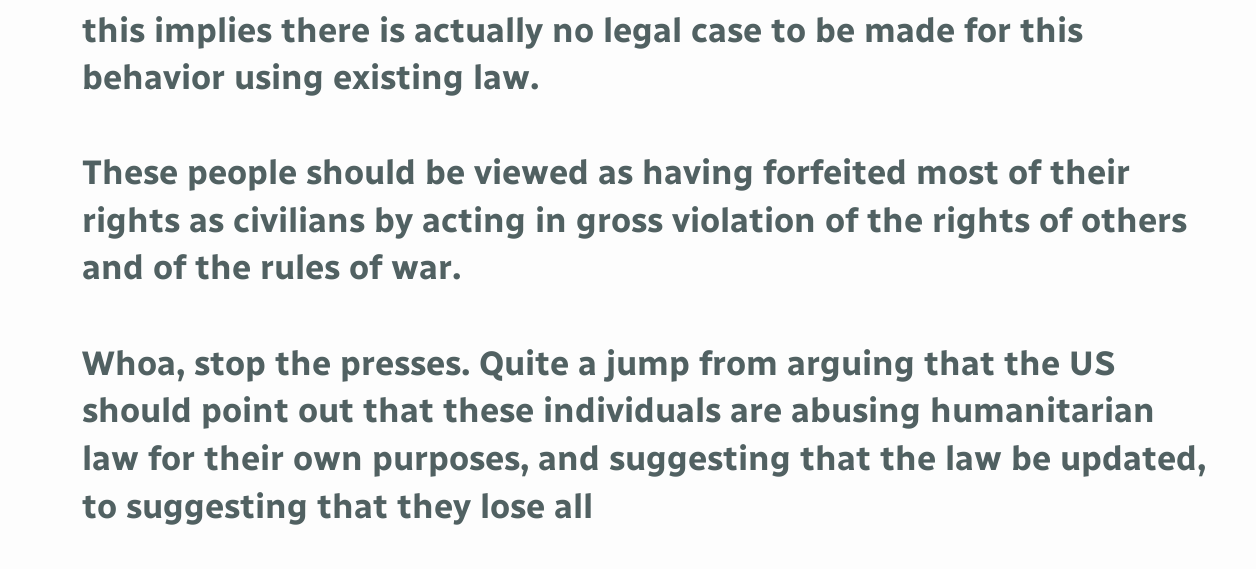this implies there is actually no legal case to be made for this behavior using existing law.

These people should be viewed as having forfeited most of their rights as civilians by acting in gross violation of the rights of others and of the rules of war.

Whoa, stop the presses. Quite a jump from arguing that the US should point out that these individuals are abusing humanitarian law for their own purposes, and suggesting that the law be updated, to suggesting that they lose all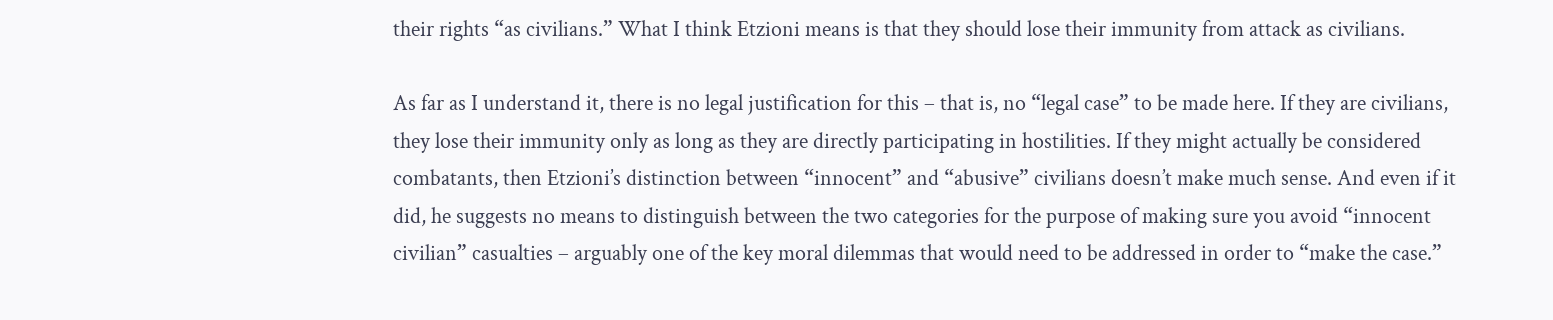their rights “as civilians.” What I think Etzioni means is that they should lose their immunity from attack as civilians.

As far as I understand it, there is no legal justification for this – that is, no “legal case” to be made here. If they are civilians, they lose their immunity only as long as they are directly participating in hostilities. If they might actually be considered combatants, then Etzioni’s distinction between “innocent” and “abusive” civilians doesn’t make much sense. And even if it did, he suggests no means to distinguish between the two categories for the purpose of making sure you avoid “innocent civilian” casualties – arguably one of the key moral dilemmas that would need to be addressed in order to “make the case.”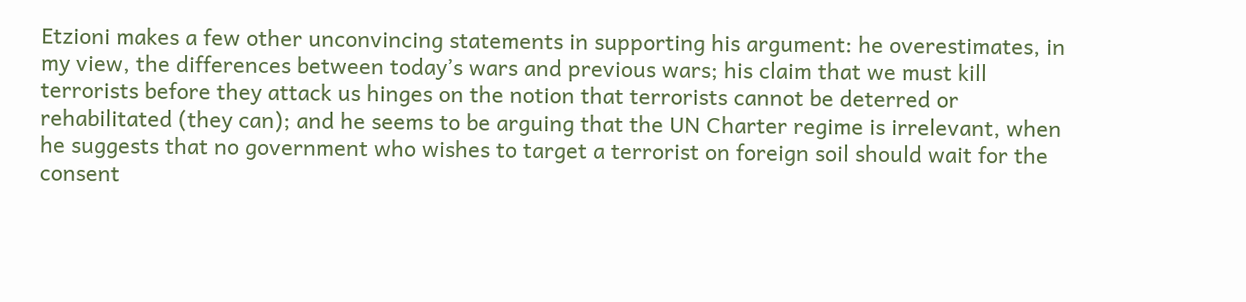Etzioni makes a few other unconvincing statements in supporting his argument: he overestimates, in my view, the differences between today’s wars and previous wars; his claim that we must kill terrorists before they attack us hinges on the notion that terrorists cannot be deterred or rehabilitated (they can); and he seems to be arguing that the UN Charter regime is irrelevant, when he suggests that no government who wishes to target a terrorist on foreign soil should wait for the consent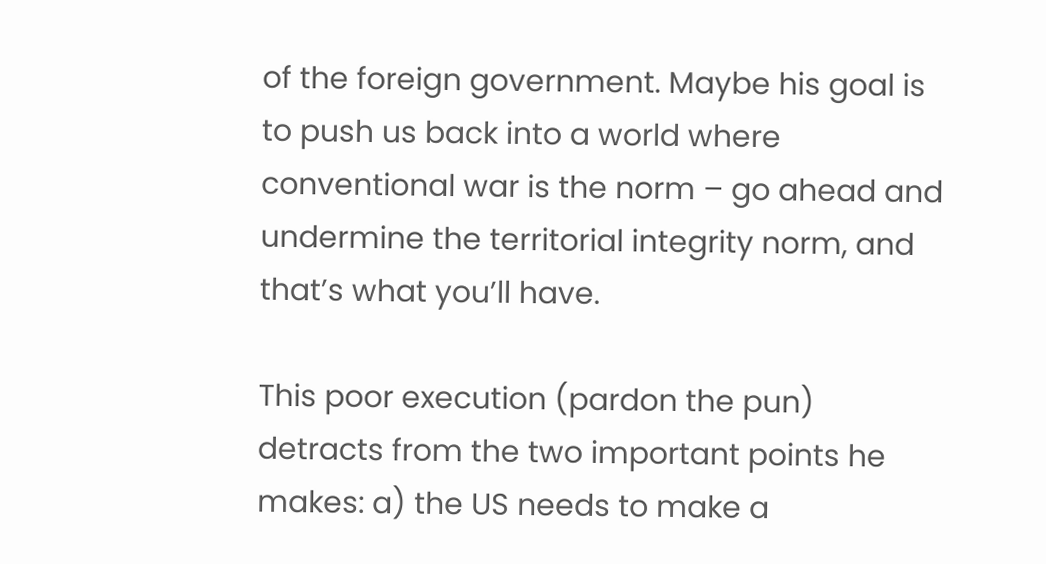of the foreign government. Maybe his goal is to push us back into a world where conventional war is the norm – go ahead and undermine the territorial integrity norm, and that’s what you’ll have.

This poor execution (pardon the pun) detracts from the two important points he makes: a) the US needs to make a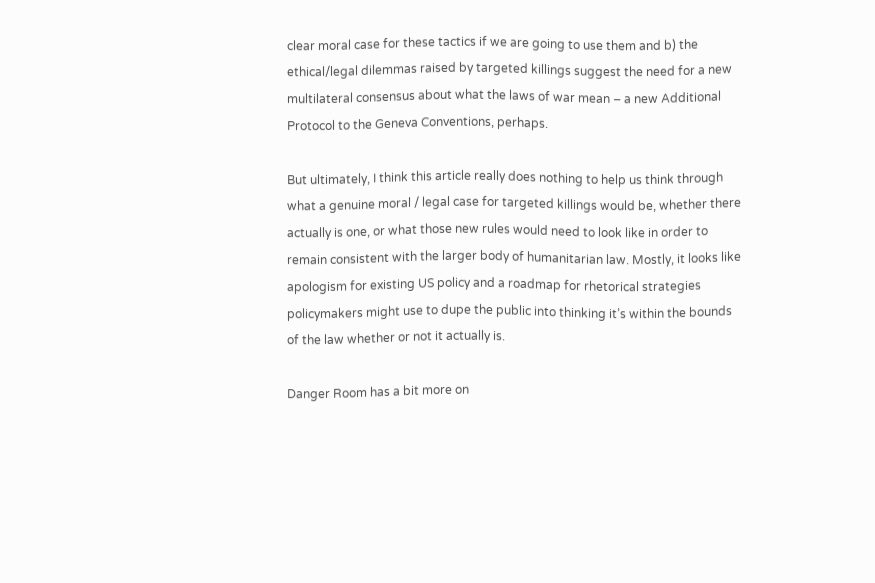clear moral case for these tactics if we are going to use them and b) the ethical/legal dilemmas raised by targeted killings suggest the need for a new multilateral consensus about what the laws of war mean – a new Additional Protocol to the Geneva Conventions, perhaps.

But ultimately, I think this article really does nothing to help us think through what a genuine moral / legal case for targeted killings would be, whether there actually is one, or what those new rules would need to look like in order to remain consistent with the larger body of humanitarian law. Mostly, it looks like apologism for existing US policy and a roadmap for rhetorical strategies policymakers might use to dupe the public into thinking it’s within the bounds of the law whether or not it actually is.

Danger Room has a bit more on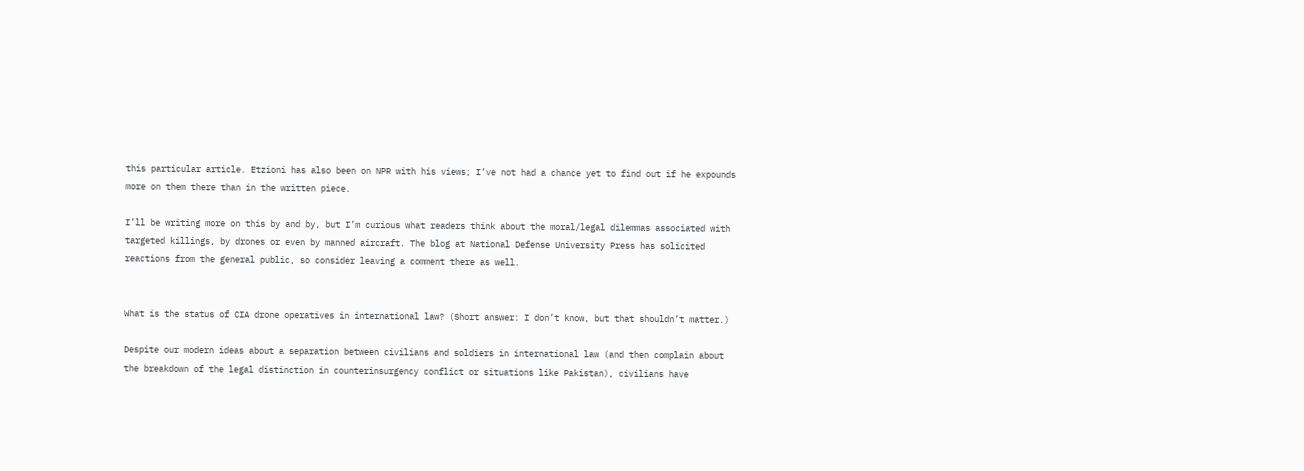this particular article. Etzioni has also been on NPR with his views; I’ve not had a chance yet to find out if he expounds more on them there than in the written piece.

I’ll be writing more on this by and by, but I’m curious what readers think about the moral/legal dilemmas associated with targeted killings, by drones or even by manned aircraft. The blog at National Defense University Press has solicited reactions from the general public, so consider leaving a comment there as well.


What is the status of CIA drone operatives in international law? (Short answer: I don’t know, but that shouldn’t matter.)

Despite our modern ideas about a separation between civilians and soldiers in international law (and then complain about the breakdown of the legal distinction in counterinsurgency conflict or situations like Pakistan), civilians have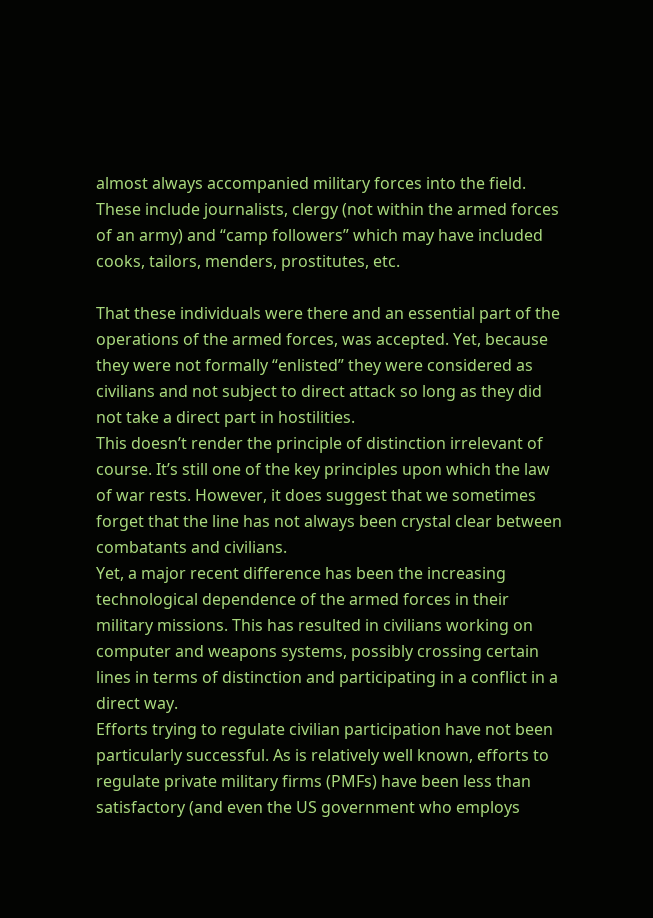almost always accompanied military forces into the field. These include journalists, clergy (not within the armed forces of an army) and “camp followers” which may have included cooks, tailors, menders, prostitutes, etc.

That these individuals were there and an essential part of the operations of the armed forces, was accepted. Yet, because they were not formally “enlisted” they were considered as civilians and not subject to direct attack so long as they did not take a direct part in hostilities.
This doesn’t render the principle of distinction irrelevant of course. It’s still one of the key principles upon which the law of war rests. However, it does suggest that we sometimes forget that the line has not always been crystal clear between combatants and civilians.
Yet, a major recent difference has been the increasing technological dependence of the armed forces in their military missions. This has resulted in civilians working on computer and weapons systems, possibly crossing certain lines in terms of distinction and participating in a conflict in a direct way.
Efforts trying to regulate civilian participation have not been particularly successful. As is relatively well known, efforts to regulate private military firms (PMFs) have been less than satisfactory (and even the US government who employs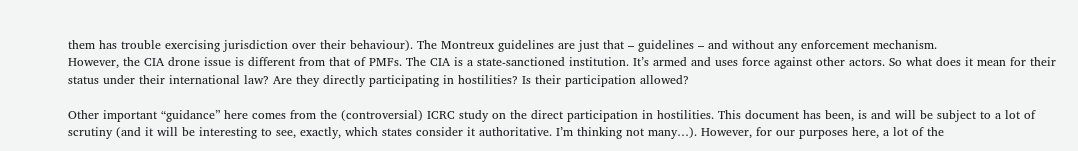them has trouble exercising jurisdiction over their behaviour). The Montreux guidelines are just that – guidelines – and without any enforcement mechanism.
However, the CIA drone issue is different from that of PMFs. The CIA is a state-sanctioned institution. It’s armed and uses force against other actors. So what does it mean for their status under their international law? Are they directly participating in hostilities? Is their participation allowed?

Other important “guidance” here comes from the (controversial) ICRC study on the direct participation in hostilities. This document has been, is and will be subject to a lot of scrutiny (and it will be interesting to see, exactly, which states consider it authoritative. I’m thinking not many…). However, for our purposes here, a lot of the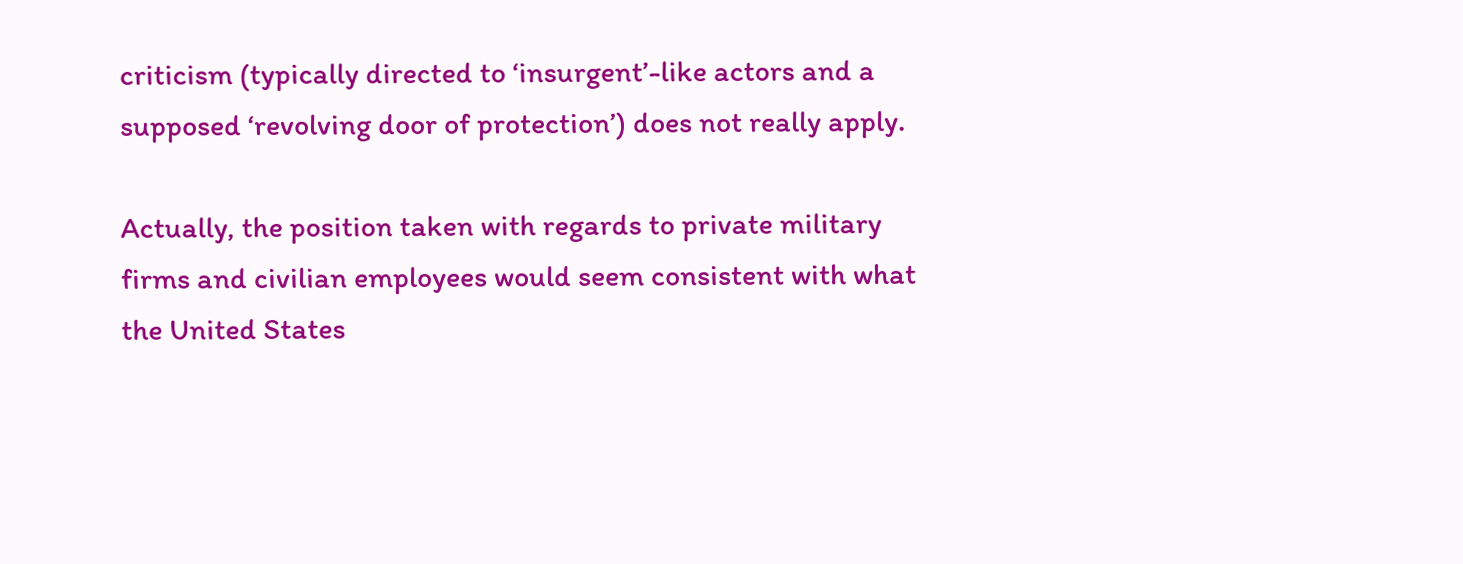criticism (typically directed to ‘insurgent’-like actors and a supposed ‘revolving door of protection’) does not really apply.

Actually, the position taken with regards to private military firms and civilian employees would seem consistent with what the United States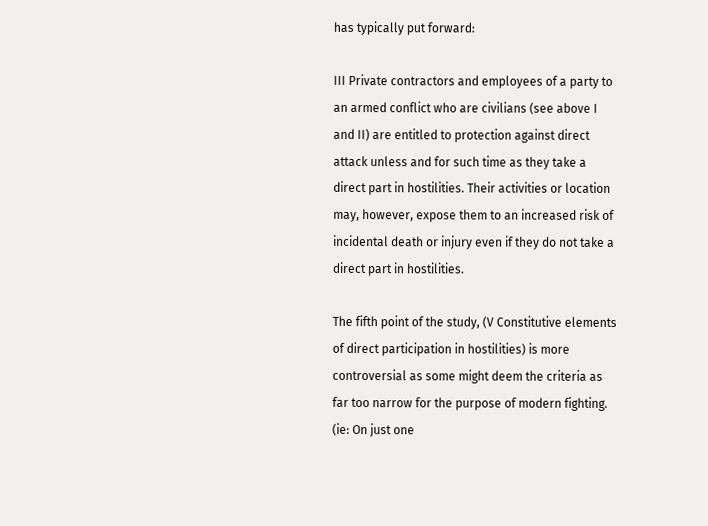has typically put forward:

III Private contractors and employees of a party to an armed conflict who are civilians (see above I and II) are entitled to protection against direct attack unless and for such time as they take a direct part in hostilities. Their activities or location may, however, expose them to an increased risk of incidental death or injury even if they do not take a direct part in hostilities.

The fifth point of the study, (V Constitutive elements of direct participation in hostilities) is more controversial as some might deem the criteria as far too narrow for the purpose of modern fighting. (ie: On just one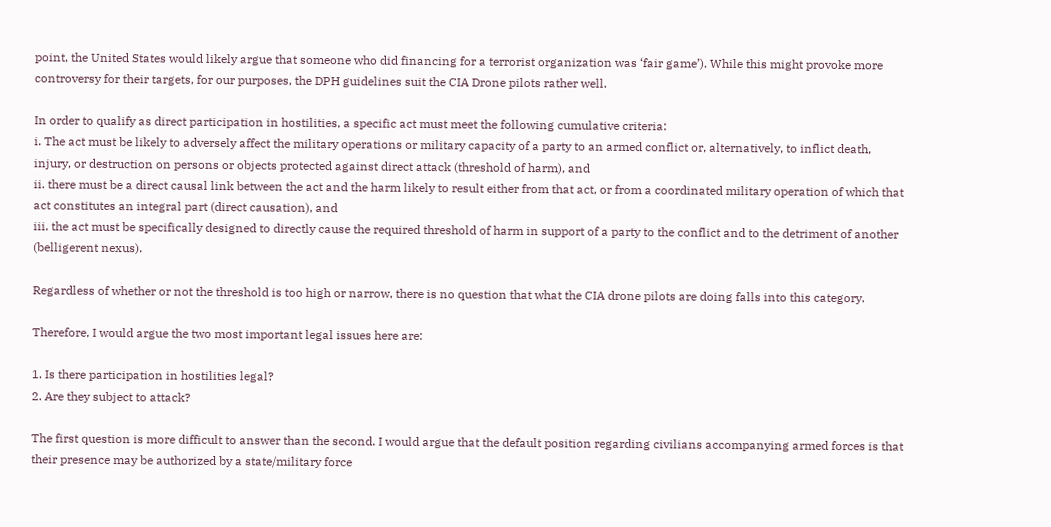point, the United States would likely argue that someone who did financing for a terrorist organization was ‘fair game’). While this might provoke more controversy for their targets, for our purposes, the DPH guidelines suit the CIA Drone pilots rather well.

In order to qualify as direct participation in hostilities, a specific act must meet the following cumulative criteria:
i. The act must be likely to adversely affect the military operations or military capacity of a party to an armed conflict or, alternatively, to inflict death, injury, or destruction on persons or objects protected against direct attack (threshold of harm), and
ii. there must be a direct causal link between the act and the harm likely to result either from that act, or from a coordinated military operation of which that act constitutes an integral part (direct causation), and
iii. the act must be specifically designed to directly cause the required threshold of harm in support of a party to the conflict and to the detriment of another (belligerent nexus).

Regardless of whether or not the threshold is too high or narrow, there is no question that what the CIA drone pilots are doing falls into this category.

Therefore, I would argue the two most important legal issues here are:

1. Is there participation in hostilities legal?
2. Are they subject to attack?

The first question is more difficult to answer than the second. I would argue that the default position regarding civilians accompanying armed forces is that their presence may be authorized by a state/military force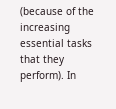(because of the increasing essential tasks that they perform). In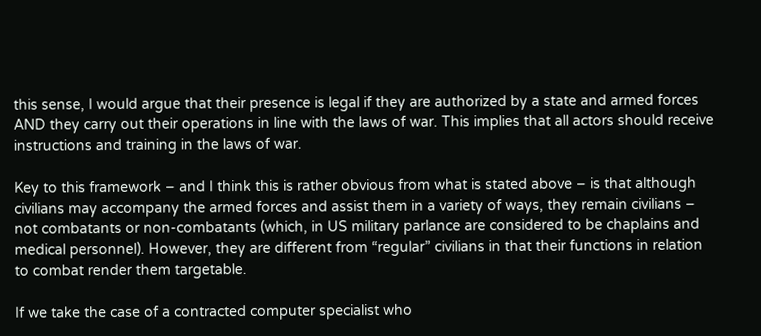this sense, I would argue that their presence is legal if they are authorized by a state and armed forces AND they carry out their operations in line with the laws of war. This implies that all actors should receive instructions and training in the laws of war.

Key to this framework – and I think this is rather obvious from what is stated above – is that although civilians may accompany the armed forces and assist them in a variety of ways, they remain civilians – not combatants or non-combatants (which, in US military parlance are considered to be chaplains and medical personnel). However, they are different from “regular” civilians in that their functions in relation to combat render them targetable.

If we take the case of a contracted computer specialist who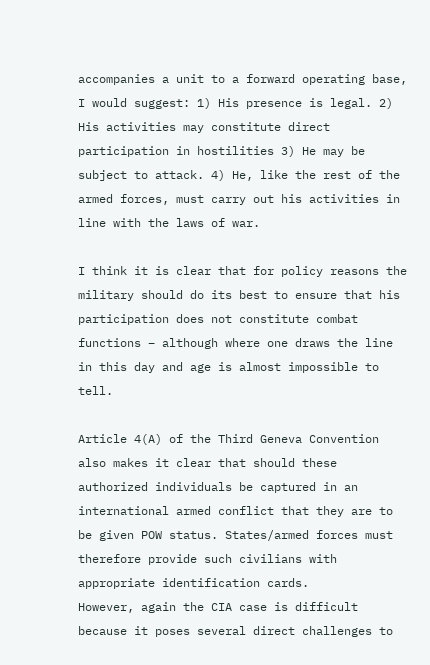accompanies a unit to a forward operating base, I would suggest: 1) His presence is legal. 2) His activities may constitute direct participation in hostilities 3) He may be subject to attack. 4) He, like the rest of the armed forces, must carry out his activities in line with the laws of war.

I think it is clear that for policy reasons the military should do its best to ensure that his participation does not constitute combat functions – although where one draws the line in this day and age is almost impossible to tell.

Article 4(A) of the Third Geneva Convention also makes it clear that should these authorized individuals be captured in an international armed conflict that they are to be given POW status. States/armed forces must therefore provide such civilians with appropriate identification cards.
However, again the CIA case is difficult because it poses several direct challenges to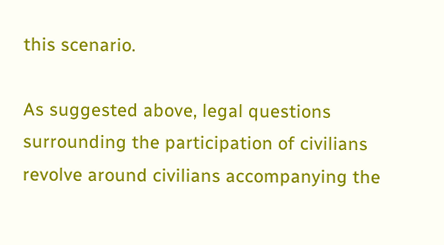this scenario.

As suggested above, legal questions surrounding the participation of civilians revolve around civilians accompanying the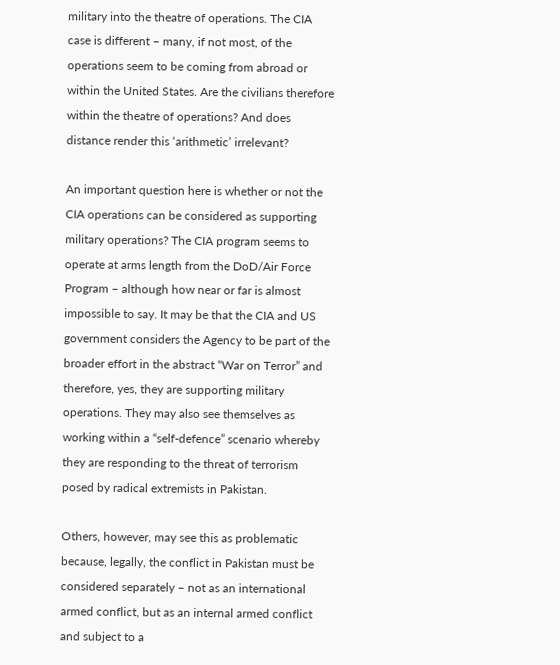military into the theatre of operations. The CIA case is different – many, if not most, of the operations seem to be coming from abroad or within the United States. Are the civilians therefore within the theatre of operations? And does distance render this ‘arithmetic’ irrelevant?

An important question here is whether or not the CIA operations can be considered as supporting military operations? The CIA program seems to operate at arms length from the DoD/Air Force Program – although how near or far is almost impossible to say. It may be that the CIA and US government considers the Agency to be part of the broader effort in the abstract “War on Terror” and therefore, yes, they are supporting military operations. They may also see themselves as working within a “self-defence” scenario whereby they are responding to the threat of terrorism posed by radical extremists in Pakistan.

Others, however, may see this as problematic because, legally, the conflict in Pakistan must be considered separately – not as an international armed conflict, but as an internal armed conflict and subject to a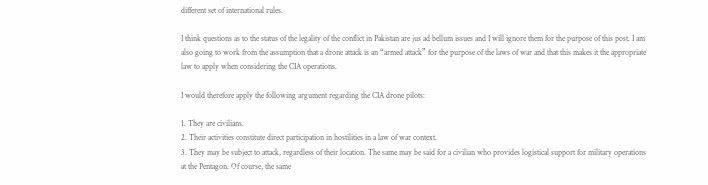different set of international rules.

I think questions as to the status of the legality of the conflict in Pakistan are jus ad bellum issues and I will ignore them for the purpose of this post. I am also going to work from the assumption that a drone attack is an “armed attack” for the purpose of the laws of war and that this makes it the appropriate law to apply when considering the CIA operations.

I would therefore apply the following argument regarding the CIA drone pilots:

1. They are civilians.
2. Their activities constitute direct participation in hostilities in a law of war context.
3. They may be subject to attack, regardless of their location. The same may be said for a civilian who provides logistical support for military operations at the Pentagon. Of course, the same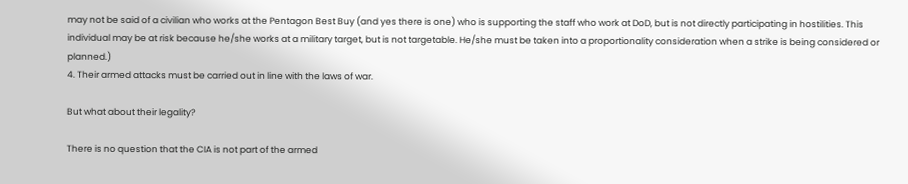may not be said of a civilian who works at the Pentagon Best Buy (and yes there is one) who is supporting the staff who work at DoD, but is not directly participating in hostilities. This individual may be at risk because he/she works at a military target, but is not targetable. He/she must be taken into a proportionality consideration when a strike is being considered or planned.)
4. Their armed attacks must be carried out in line with the laws of war.

But what about their legality?

There is no question that the CIA is not part of the armed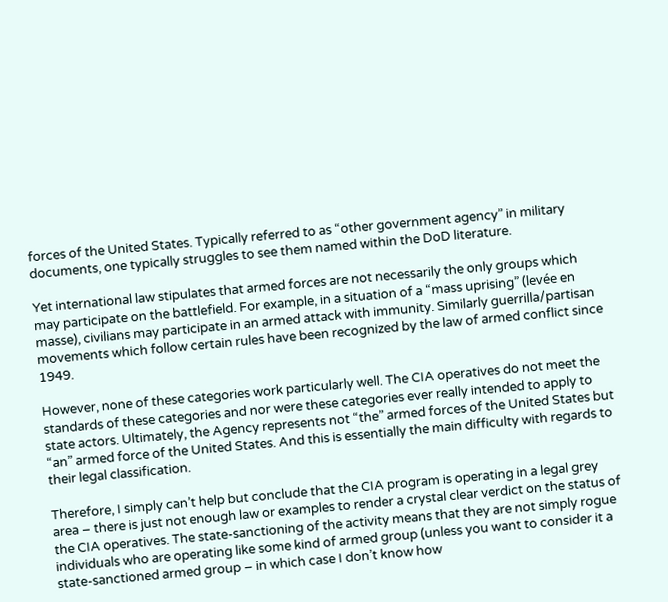forces of the United States. Typically referred to as “other government agency” in military documents, one typically struggles to see them named within the DoD literature.

Yet international law stipulates that armed forces are not necessarily the only groups which may participate on the battlefield. For example, in a situation of a “mass uprising” (levée en masse), civilians may participate in an armed attack with immunity. Similarly guerrilla/partisan movements which follow certain rules have been recognized by the law of armed conflict since 1949.

However, none of these categories work particularly well. The CIA operatives do not meet the standards of these categories and nor were these categories ever really intended to apply to state actors. Ultimately, the Agency represents not “the” armed forces of the United States but “an” armed force of the United States. And this is essentially the main difficulty with regards to their legal classification.

Therefore, I simply can’t help but conclude that the CIA program is operating in a legal grey area – there is just not enough law or examples to render a crystal clear verdict on the status of the CIA operatives. The state-sanctioning of the activity means that they are not simply rogue individuals who are operating like some kind of armed group (unless you want to consider it a state-sanctioned armed group – in which case I don’t know how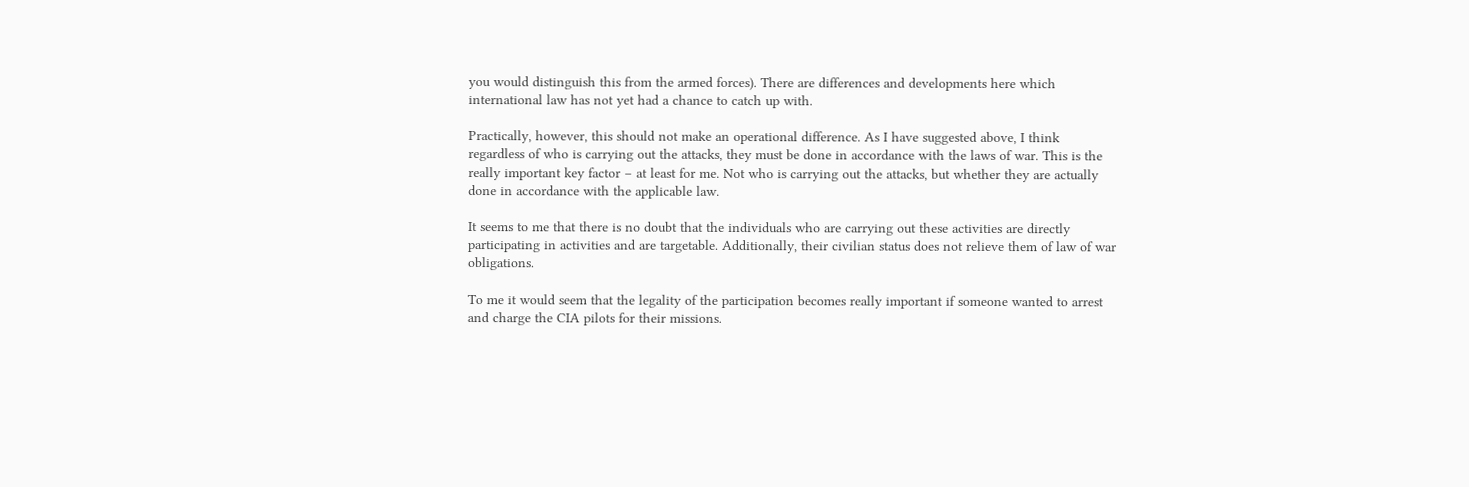you would distinguish this from the armed forces). There are differences and developments here which international law has not yet had a chance to catch up with.

Practically, however, this should not make an operational difference. As I have suggested above, I think regardless of who is carrying out the attacks, they must be done in accordance with the laws of war. This is the really important key factor – at least for me. Not who is carrying out the attacks, but whether they are actually done in accordance with the applicable law.

It seems to me that there is no doubt that the individuals who are carrying out these activities are directly participating in activities and are targetable. Additionally, their civilian status does not relieve them of law of war obligations.

To me it would seem that the legality of the participation becomes really important if someone wanted to arrest and charge the CIA pilots for their missions.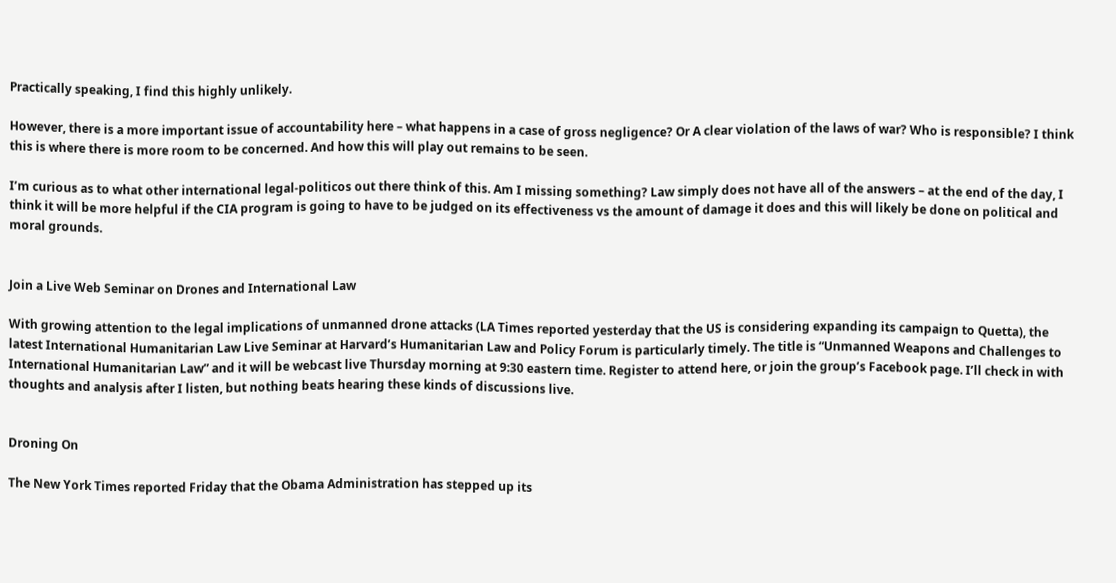Practically speaking, I find this highly unlikely.

However, there is a more important issue of accountability here – what happens in a case of gross negligence? Or A clear violation of the laws of war? Who is responsible? I think this is where there is more room to be concerned. And how this will play out remains to be seen.

I’m curious as to what other international legal-politicos out there think of this. Am I missing something? Law simply does not have all of the answers – at the end of the day, I think it will be more helpful if the CIA program is going to have to be judged on its effectiveness vs the amount of damage it does and this will likely be done on political and moral grounds.


Join a Live Web Seminar on Drones and International Law

With growing attention to the legal implications of unmanned drone attacks (LA Times reported yesterday that the US is considering expanding its campaign to Quetta), the latest International Humanitarian Law Live Seminar at Harvard’s Humanitarian Law and Policy Forum is particularly timely. The title is “Unmanned Weapons and Challenges to International Humanitarian Law” and it will be webcast live Thursday morning at 9:30 eastern time. Register to attend here, or join the group’s Facebook page. I’ll check in with thoughts and analysis after I listen, but nothing beats hearing these kinds of discussions live.


Droning On

The New York Times reported Friday that the Obama Administration has stepped up its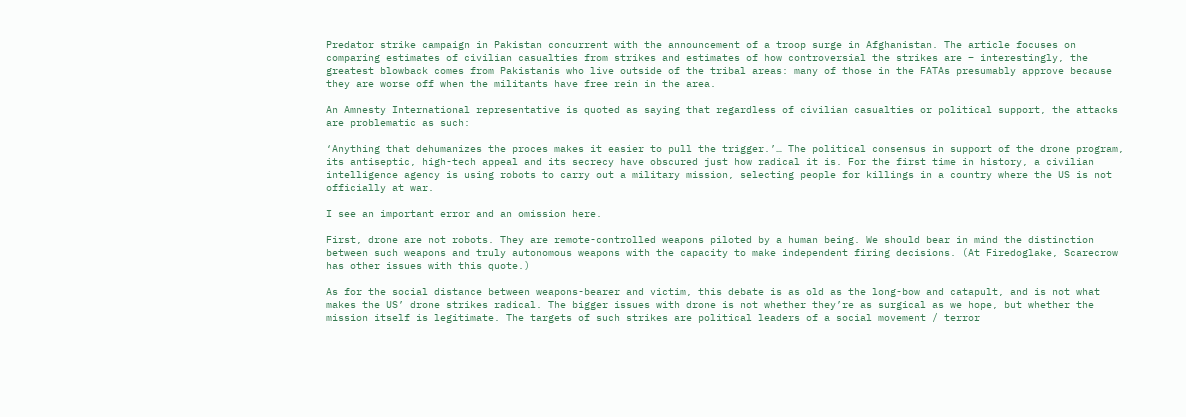Predator strike campaign in Pakistan concurrent with the announcement of a troop surge in Afghanistan. The article focuses on comparing estimates of civilian casualties from strikes and estimates of how controversial the strikes are – interestingly, the greatest blowback comes from Pakistanis who live outside of the tribal areas: many of those in the FATAs presumably approve because they are worse off when the militants have free rein in the area.

An Amnesty International representative is quoted as saying that regardless of civilian casualties or political support, the attacks are problematic as such:

‘Anything that dehumanizes the proces makes it easier to pull the trigger.’… The political consensus in support of the drone program, its antiseptic, high-tech appeal and its secrecy have obscured just how radical it is. For the first time in history, a civilian intelligence agency is using robots to carry out a military mission, selecting people for killings in a country where the US is not officially at war.

I see an important error and an omission here.

First, drone are not robots. They are remote-controlled weapons piloted by a human being. We should bear in mind the distinction between such weapons and truly autonomous weapons with the capacity to make independent firing decisions. (At Firedoglake, Scarecrow has other issues with this quote.)

As for the social distance between weapons-bearer and victim, this debate is as old as the long-bow and catapult, and is not what makes the US’ drone strikes radical. The bigger issues with drone is not whether they’re as surgical as we hope, but whether the mission itself is legitimate. The targets of such strikes are political leaders of a social movement / terror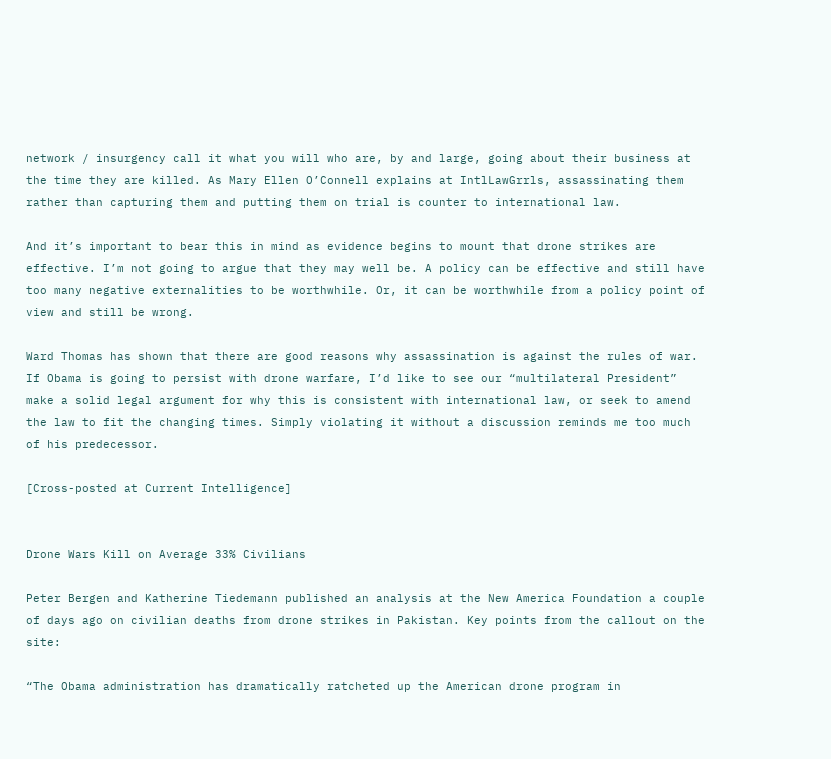network / insurgency call it what you will who are, by and large, going about their business at the time they are killed. As Mary Ellen O’Connell explains at IntlLawGrrls, assassinating them rather than capturing them and putting them on trial is counter to international law.

And it’s important to bear this in mind as evidence begins to mount that drone strikes are effective. I’m not going to argue that they may well be. A policy can be effective and still have too many negative externalities to be worthwhile. Or, it can be worthwhile from a policy point of view and still be wrong.

Ward Thomas has shown that there are good reasons why assassination is against the rules of war. If Obama is going to persist with drone warfare, I’d like to see our “multilateral President” make a solid legal argument for why this is consistent with international law, or seek to amend the law to fit the changing times. Simply violating it without a discussion reminds me too much of his predecessor.

[Cross-posted at Current Intelligence]


Drone Wars Kill on Average 33% Civilians

Peter Bergen and Katherine Tiedemann published an analysis at the New America Foundation a couple of days ago on civilian deaths from drone strikes in Pakistan. Key points from the callout on the site:

“The Obama administration has dramatically ratcheted up the American drone program in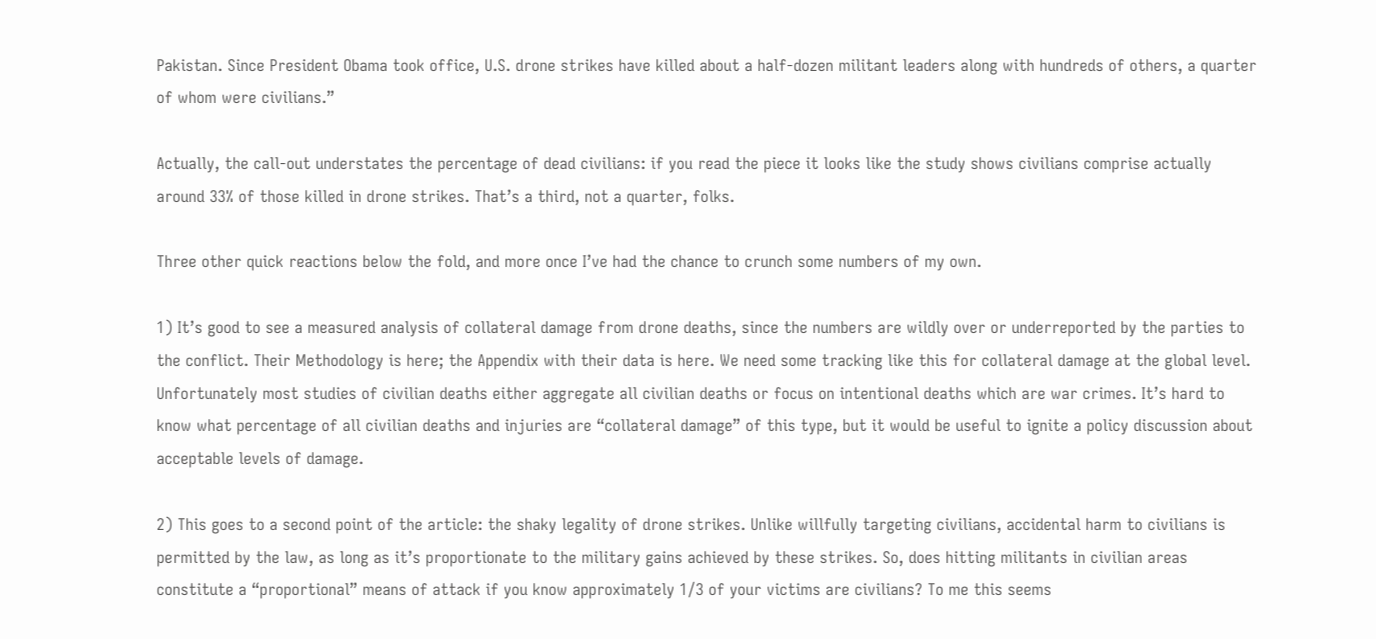Pakistan. Since President Obama took office, U.S. drone strikes have killed about a half-dozen militant leaders along with hundreds of others, a quarter of whom were civilians.”

Actually, the call-out understates the percentage of dead civilians: if you read the piece it looks like the study shows civilians comprise actually around 33% of those killed in drone strikes. That’s a third, not a quarter, folks.

Three other quick reactions below the fold, and more once I’ve had the chance to crunch some numbers of my own.

1) It’s good to see a measured analysis of collateral damage from drone deaths, since the numbers are wildly over or underreported by the parties to the conflict. Their Methodology is here; the Appendix with their data is here. We need some tracking like this for collateral damage at the global level. Unfortunately most studies of civilian deaths either aggregate all civilian deaths or focus on intentional deaths which are war crimes. It’s hard to know what percentage of all civilian deaths and injuries are “collateral damage” of this type, but it would be useful to ignite a policy discussion about acceptable levels of damage.

2) This goes to a second point of the article: the shaky legality of drone strikes. Unlike willfully targeting civilians, accidental harm to civilians is permitted by the law, as long as it’s proportionate to the military gains achieved by these strikes. So, does hitting militants in civilian areas constitute a “proportional” means of attack if you know approximately 1/3 of your victims are civilians? To me this seems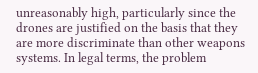unreasonably high, particularly since the drones are justified on the basis that they are more discriminate than other weapons systems. In legal terms, the problem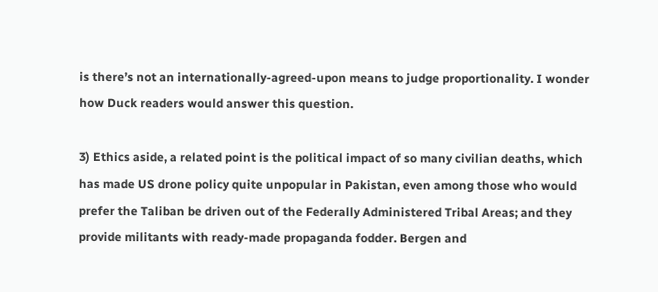is there’s not an internationally-agreed-upon means to judge proportionality. I wonder how Duck readers would answer this question.

3) Ethics aside, a related point is the political impact of so many civilian deaths, which has made US drone policy quite unpopular in Pakistan, even among those who would prefer the Taliban be driven out of the Federally Administered Tribal Areas; and they provide militants with ready-made propaganda fodder. Bergen and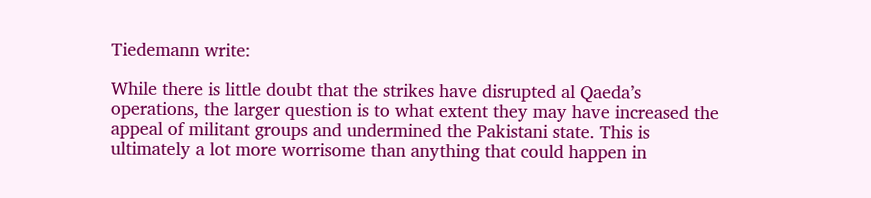Tiedemann write:

While there is little doubt that the strikes have disrupted al Qaeda’s operations, the larger question is to what extent they may have increased the appeal of militant groups and undermined the Pakistani state. This is ultimately a lot more worrisome than anything that could happen in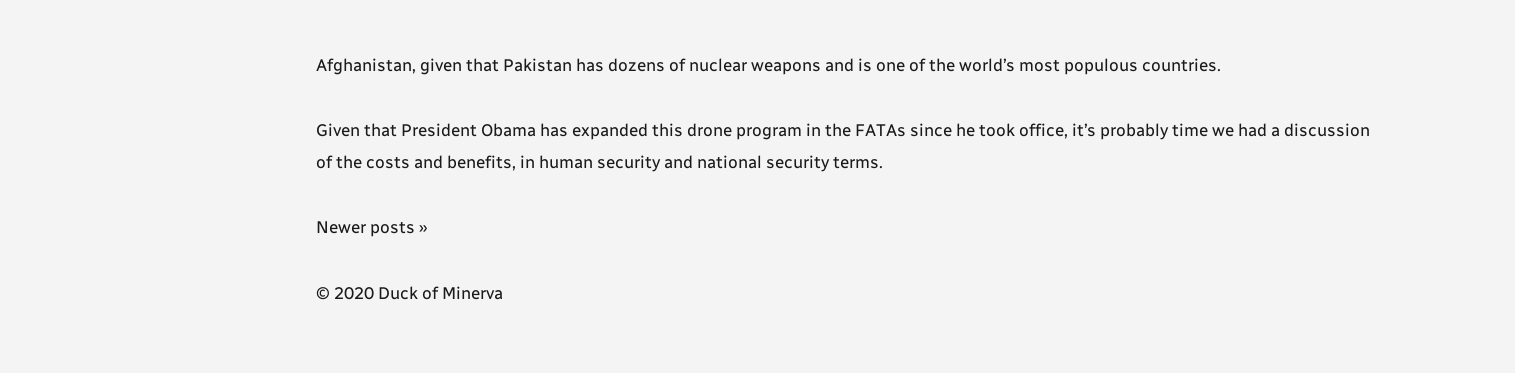Afghanistan, given that Pakistan has dozens of nuclear weapons and is one of the world’s most populous countries.

Given that President Obama has expanded this drone program in the FATAs since he took office, it’s probably time we had a discussion of the costs and benefits, in human security and national security terms.

Newer posts »

© 2020 Duck of Minerva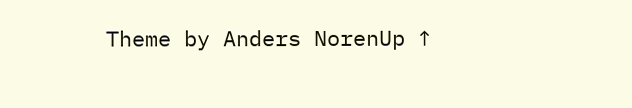Theme by Anders NorenUp ↑